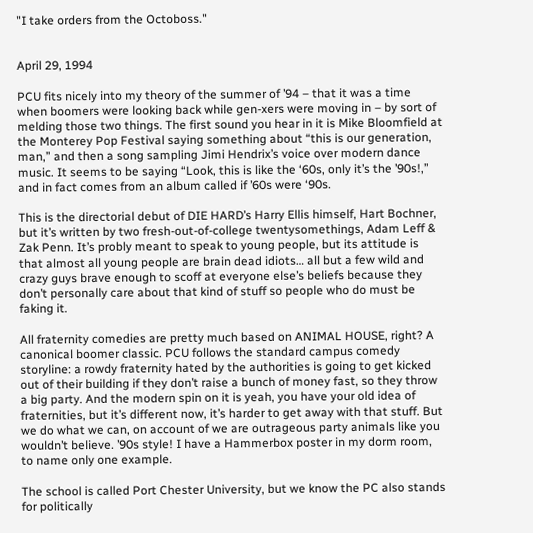"I take orders from the Octoboss."


April 29, 1994

PCU fits nicely into my theory of the summer of ’94 – that it was a time when boomers were looking back while gen-xers were moving in – by sort of melding those two things. The first sound you hear in it is Mike Bloomfield at the Monterey Pop Festival saying something about “this is our generation, man,” and then a song sampling Jimi Hendrix’s voice over modern dance music. It seems to be saying “Look, this is like the ‘60s, only it’s the ’90s!,” and in fact comes from an album called if ’60s were ‘90s.

This is the directorial debut of DIE HARD’s Harry Ellis himself, Hart Bochner, but it’s written by two fresh-out-of-college twentysomethings, Adam Leff & Zak Penn. It’s probly meant to speak to young people, but its attitude is that almost all young people are brain dead idiots… all but a few wild and crazy guys brave enough to scoff at everyone else’s beliefs because they don’t personally care about that kind of stuff so people who do must be faking it.

All fraternity comedies are pretty much based on ANIMAL HOUSE, right? A canonical boomer classic. PCU follows the standard campus comedy storyline: a rowdy fraternity hated by the authorities is going to get kicked out of their building if they don’t raise a bunch of money fast, so they throw a big party. And the modern spin on it is yeah, you have your old idea of fraternities, but it’s different now, it’s harder to get away with that stuff. But we do what we can, on account of we are outrageous party animals like you wouldn’t believe. ’90s style! I have a Hammerbox poster in my dorm room, to name only one example.

The school is called Port Chester University, but we know the PC also stands for politically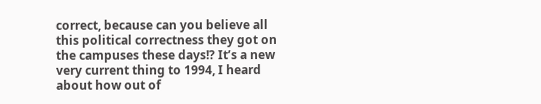correct, because can you believe all this political correctness they got on the campuses these days!? It’s a new very current thing to 1994, I heard about how out of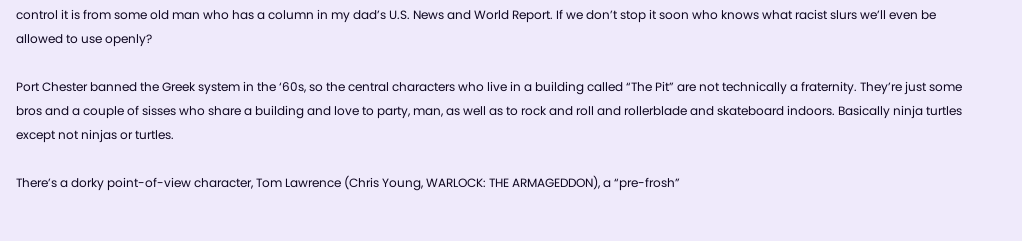control it is from some old man who has a column in my dad’s U.S. News and World Report. If we don’t stop it soon who knows what racist slurs we’ll even be allowed to use openly?

Port Chester banned the Greek system in the ‘60s, so the central characters who live in a building called “The Pit” are not technically a fraternity. They’re just some bros and a couple of sisses who share a building and love to party, man, as well as to rock and roll and rollerblade and skateboard indoors. Basically ninja turtles except not ninjas or turtles.

There’s a dorky point-of-view character, Tom Lawrence (Chris Young, WARLOCK: THE ARMAGEDDON), a “pre-frosh”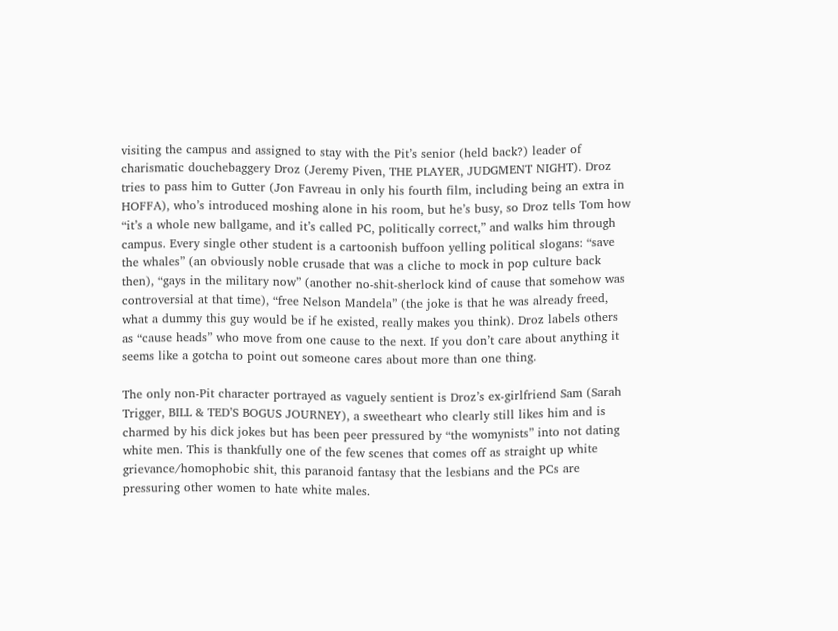visiting the campus and assigned to stay with the Pit’s senior (held back?) leader of charismatic douchebaggery Droz (Jeremy Piven, THE PLAYER, JUDGMENT NIGHT). Droz tries to pass him to Gutter (Jon Favreau in only his fourth film, including being an extra in HOFFA), who’s introduced moshing alone in his room, but he’s busy, so Droz tells Tom how “it’s a whole new ballgame, and it’s called PC, politically correct,” and walks him through campus. Every single other student is a cartoonish buffoon yelling political slogans: “save the whales” (an obviously noble crusade that was a cliche to mock in pop culture back then), “gays in the military now” (another no-shit-sherlock kind of cause that somehow was controversial at that time), “free Nelson Mandela” (the joke is that he was already freed, what a dummy this guy would be if he existed, really makes you think). Droz labels others as “cause heads” who move from one cause to the next. If you don’t care about anything it seems like a gotcha to point out someone cares about more than one thing.

The only non-Pit character portrayed as vaguely sentient is Droz’s ex-girlfriend Sam (Sarah Trigger, BILL & TED’S BOGUS JOURNEY), a sweetheart who clearly still likes him and is charmed by his dick jokes but has been peer pressured by “the womynists” into not dating white men. This is thankfully one of the few scenes that comes off as straight up white grievance/homophobic shit, this paranoid fantasy that the lesbians and the PCs are pressuring other women to hate white males.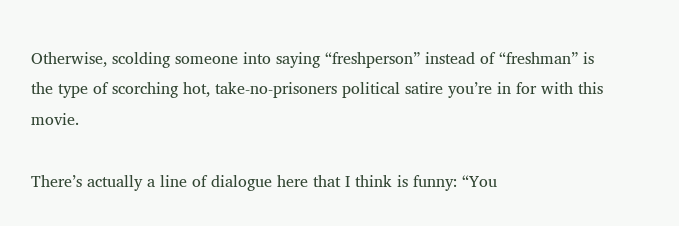Otherwise, scolding someone into saying “freshperson” instead of “freshman” is the type of scorching hot, take-no-prisoners political satire you’re in for with this movie.

There’s actually a line of dialogue here that I think is funny: “You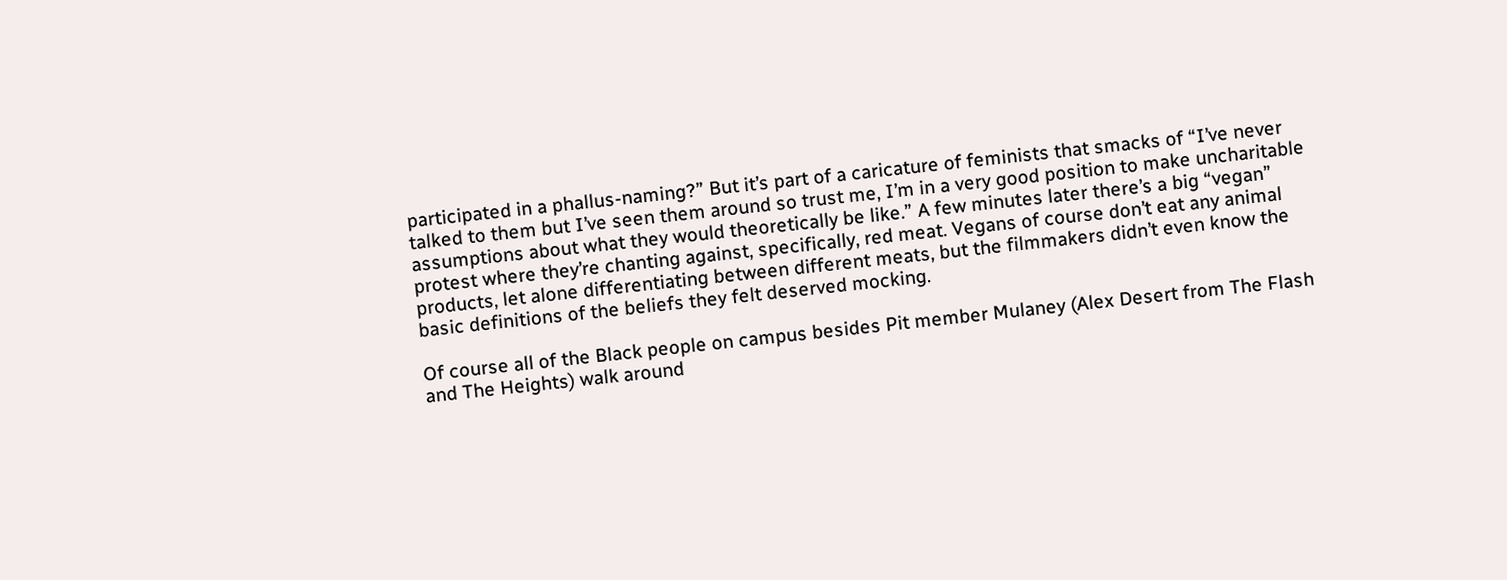participated in a phallus-naming?” But it’s part of a caricature of feminists that smacks of “I’ve never talked to them but I’ve seen them around so trust me, I’m in a very good position to make uncharitable assumptions about what they would theoretically be like.” A few minutes later there’s a big “vegan” protest where they’re chanting against, specifically, red meat. Vegans of course don’t eat any animal products, let alone differentiating between different meats, but the filmmakers didn’t even know the basic definitions of the beliefs they felt deserved mocking.

Of course all of the Black people on campus besides Pit member Mulaney (Alex Desert from The Flash and The Heights) walk around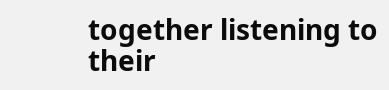together listening to their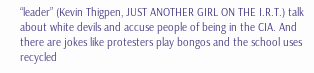“leader” (Kevin Thigpen, JUST ANOTHER GIRL ON THE I.R.T.) talk about white devils and accuse people of being in the CIA. And there are jokes like protesters play bongos and the school uses recycled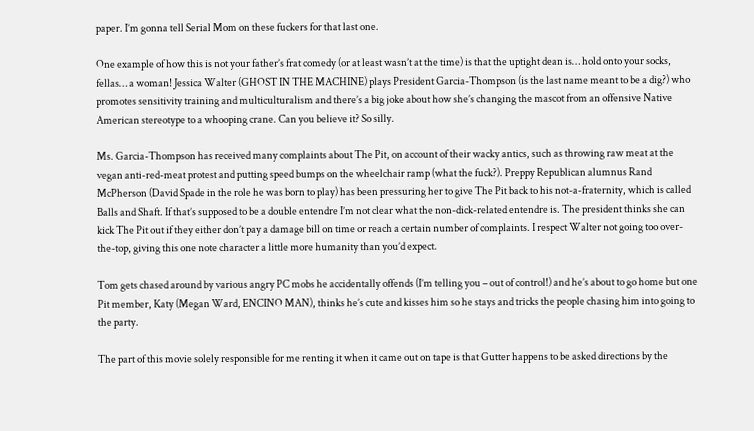paper. I’m gonna tell Serial Mom on these fuckers for that last one.

One example of how this is not your father’s frat comedy (or at least wasn’t at the time) is that the uptight dean is… hold onto your socks, fellas… a woman! Jessica Walter (GHOST IN THE MACHINE) plays President Garcia-Thompson (is the last name meant to be a dig?) who promotes sensitivity training and multiculturalism and there’s a big joke about how she’s changing the mascot from an offensive Native American stereotype to a whooping crane. Can you believe it? So silly.

Ms. Garcia-Thompson has received many complaints about The Pit, on account of their wacky antics, such as throwing raw meat at the vegan anti-red-meat protest and putting speed bumps on the wheelchair ramp (what the fuck?). Preppy Republican alumnus Rand McPherson (David Spade in the role he was born to play) has been pressuring her to give The Pit back to his not-a-fraternity, which is called Balls and Shaft. If that’s supposed to be a double entendre I’m not clear what the non-dick-related entendre is. The president thinks she can kick The Pit out if they either don’t pay a damage bill on time or reach a certain number of complaints. I respect Walter not going too over-the-top, giving this one note character a little more humanity than you’d expect.

Tom gets chased around by various angry PC mobs he accidentally offends (I’m telling you – out of control!) and he’s about to go home but one Pit member, Katy (Megan Ward, ENCINO MAN), thinks he’s cute and kisses him so he stays and tricks the people chasing him into going to the party.

The part of this movie solely responsible for me renting it when it came out on tape is that Gutter happens to be asked directions by the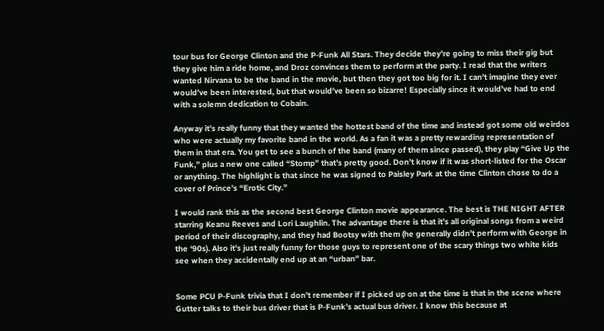tour bus for George Clinton and the P-Funk All Stars. They decide they’re going to miss their gig but they give him a ride home, and Droz convinces them to perform at the party. I read that the writers wanted Nirvana to be the band in the movie, but then they got too big for it. I can’t imagine they ever would’ve been interested, but that would’ve been so bizarre! Especially since it would’ve had to end with a solemn dedication to Cobain.

Anyway it’s really funny that they wanted the hottest band of the time and instead got some old weirdos who were actually my favorite band in the world. As a fan it was a pretty rewarding representation of them in that era. You get to see a bunch of the band (many of them since passed), they play “Give Up the Funk,” plus a new one called “Stomp” that’s pretty good. Don’t know if it was short-listed for the Oscar or anything. The highlight is that since he was signed to Paisley Park at the time Clinton chose to do a cover of Prince’s “Erotic City.”

I would rank this as the second best George Clinton movie appearance. The best is THE NIGHT AFTER starring Keanu Reeves and Lori Laughlin. The advantage there is that it’s all original songs from a weird period of their discography, and they had Bootsy with them (he generally didn’t perform with George in the ‘90s). Also it’s just really funny for those guys to represent one of the scary things two white kids see when they accidentally end up at an “urban” bar.


Some PCU P-Funk trivia that I don’t remember if I picked up on at the time is that in the scene where Gutter talks to their bus driver that is P-Funk’s actual bus driver. I know this because at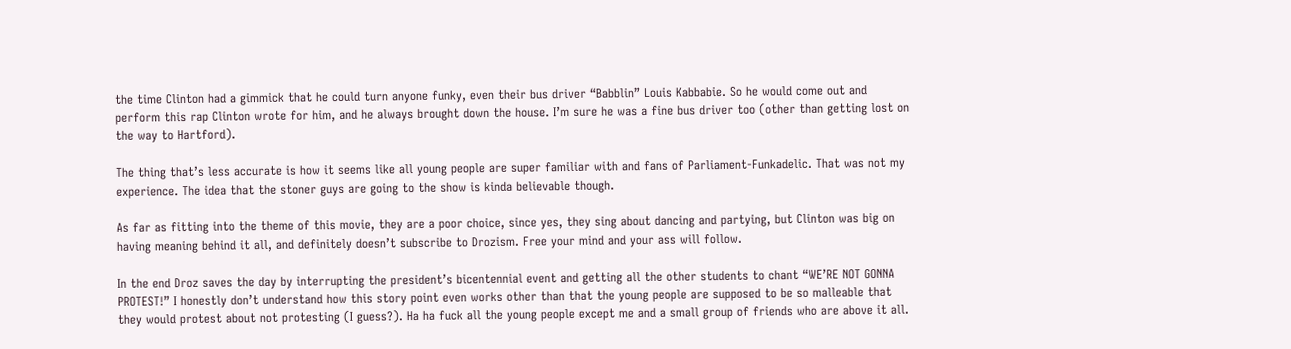the time Clinton had a gimmick that he could turn anyone funky, even their bus driver “Babblin” Louis Kabbabie. So he would come out and perform this rap Clinton wrote for him, and he always brought down the house. I’m sure he was a fine bus driver too (other than getting lost on the way to Hartford).

The thing that’s less accurate is how it seems like all young people are super familiar with and fans of Parliament-Funkadelic. That was not my experience. The idea that the stoner guys are going to the show is kinda believable though.

As far as fitting into the theme of this movie, they are a poor choice, since yes, they sing about dancing and partying, but Clinton was big on having meaning behind it all, and definitely doesn’t subscribe to Drozism. Free your mind and your ass will follow.

In the end Droz saves the day by interrupting the president’s bicentennial event and getting all the other students to chant “WE’RE NOT GONNA PROTEST!” I honestly don’t understand how this story point even works other than that the young people are supposed to be so malleable that they would protest about not protesting (I guess?). Ha ha fuck all the young people except me and a small group of friends who are above it all.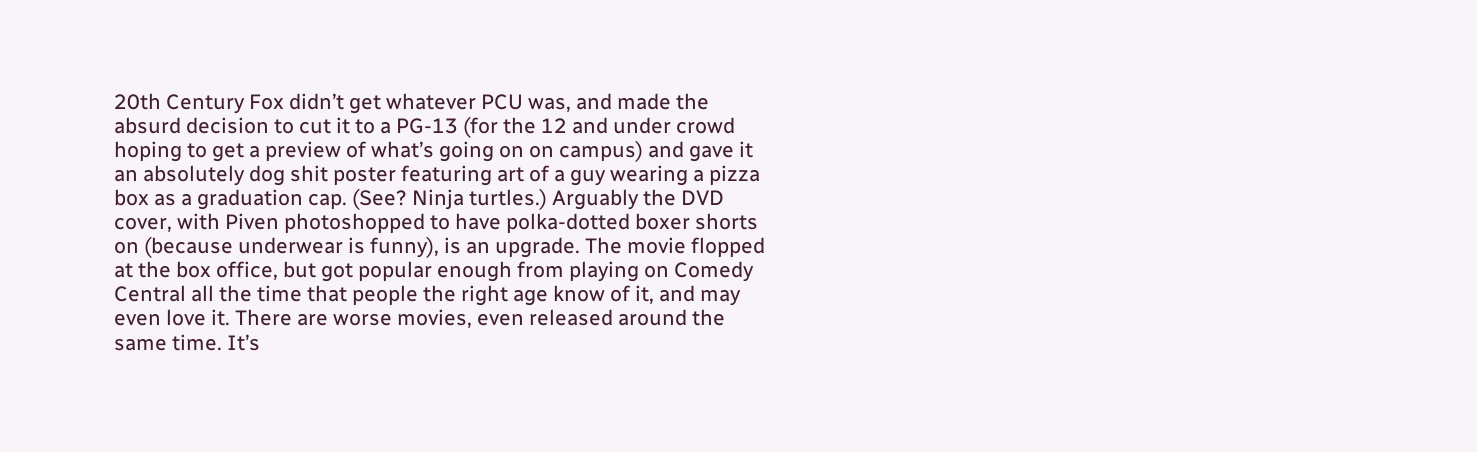20th Century Fox didn’t get whatever PCU was, and made the absurd decision to cut it to a PG-13 (for the 12 and under crowd hoping to get a preview of what’s going on on campus) and gave it an absolutely dog shit poster featuring art of a guy wearing a pizza box as a graduation cap. (See? Ninja turtles.) Arguably the DVD cover, with Piven photoshopped to have polka-dotted boxer shorts on (because underwear is funny), is an upgrade. The movie flopped at the box office, but got popular enough from playing on Comedy Central all the time that people the right age know of it, and may even love it. There are worse movies, even released around the same time. It’s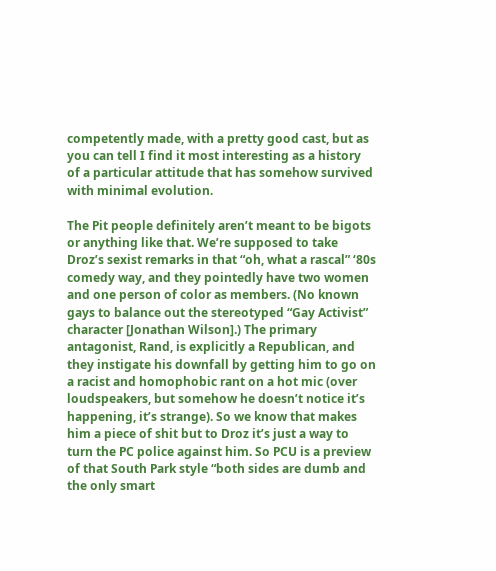competently made, with a pretty good cast, but as you can tell I find it most interesting as a history of a particular attitude that has somehow survived with minimal evolution.

The Pit people definitely aren’t meant to be bigots or anything like that. We’re supposed to take Droz’s sexist remarks in that “oh, what a rascal” ‘80s comedy way, and they pointedly have two women and one person of color as members. (No known gays to balance out the stereotyped “Gay Activist” character [Jonathan Wilson].) The primary antagonist, Rand, is explicitly a Republican, and they instigate his downfall by getting him to go on a racist and homophobic rant on a hot mic (over loudspeakers, but somehow he doesn’t notice it’s happening, it’s strange). So we know that makes him a piece of shit but to Droz it’s just a way to turn the PC police against him. So PCU is a preview of that South Park style “both sides are dumb and the only smart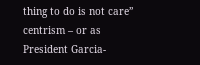thing to do is not care” centrism – or as President Garcia-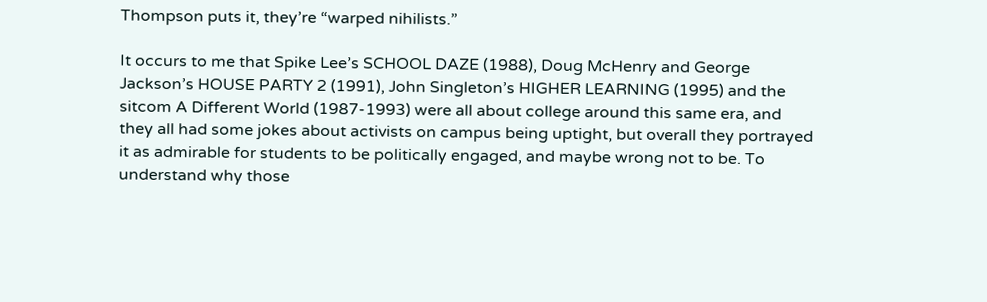Thompson puts it, they’re “warped nihilists.”

It occurs to me that Spike Lee’s SCHOOL DAZE (1988), Doug McHenry and George Jackson’s HOUSE PARTY 2 (1991), John Singleton’s HIGHER LEARNING (1995) and the sitcom A Different World (1987-1993) were all about college around this same era, and they all had some jokes about activists on campus being uptight, but overall they portrayed it as admirable for students to be politically engaged, and maybe wrong not to be. To understand why those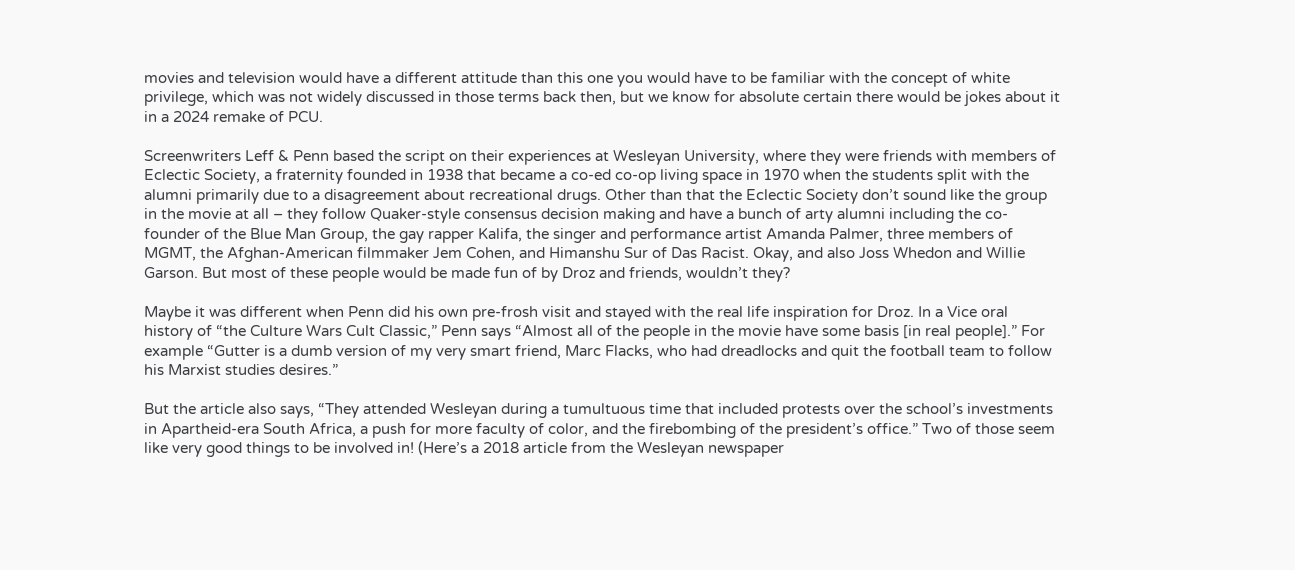movies and television would have a different attitude than this one you would have to be familiar with the concept of white privilege, which was not widely discussed in those terms back then, but we know for absolute certain there would be jokes about it in a 2024 remake of PCU.

Screenwriters Leff & Penn based the script on their experiences at Wesleyan University, where they were friends with members of Eclectic Society, a fraternity founded in 1938 that became a co-ed co-op living space in 1970 when the students split with the alumni primarily due to a disagreement about recreational drugs. Other than that the Eclectic Society don’t sound like the group in the movie at all – they follow Quaker-style consensus decision making and have a bunch of arty alumni including the co-founder of the Blue Man Group, the gay rapper Kalifa, the singer and performance artist Amanda Palmer, three members of MGMT, the Afghan-American filmmaker Jem Cohen, and Himanshu Sur of Das Racist. Okay, and also Joss Whedon and Willie Garson. But most of these people would be made fun of by Droz and friends, wouldn’t they?

Maybe it was different when Penn did his own pre-frosh visit and stayed with the real life inspiration for Droz. In a Vice oral history of “the Culture Wars Cult Classic,” Penn says “Almost all of the people in the movie have some basis [in real people].” For example “Gutter is a dumb version of my very smart friend, Marc Flacks, who had dreadlocks and quit the football team to follow his Marxist studies desires.”

But the article also says, “They attended Wesleyan during a tumultuous time that included protests over the school’s investments in Apartheid-era South Africa, a push for more faculty of color, and the firebombing of the president’s office.” Two of those seem like very good things to be involved in! (Here’s a 2018 article from the Wesleyan newspaper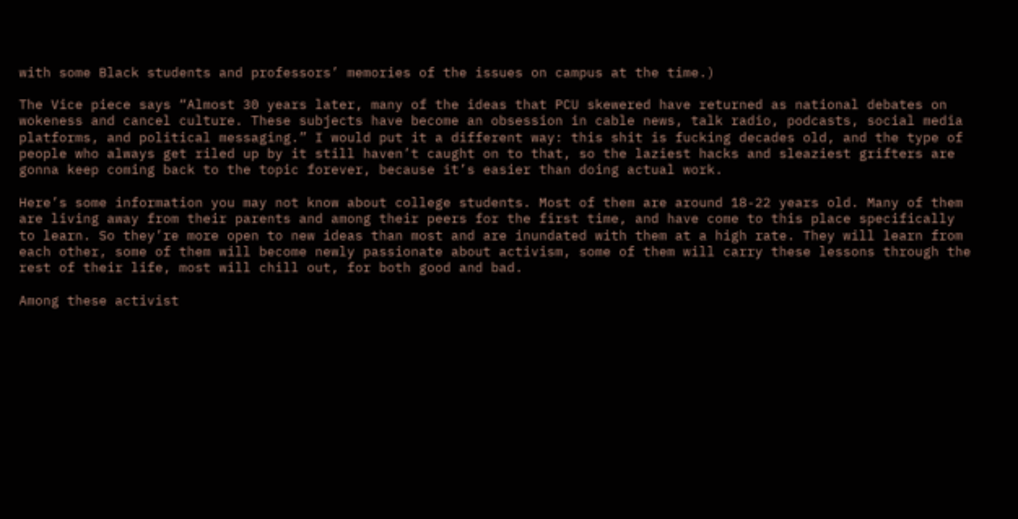with some Black students and professors’ memories of the issues on campus at the time.)

The Vice piece says “Almost 30 years later, many of the ideas that PCU skewered have returned as national debates on wokeness and cancel culture. These subjects have become an obsession in cable news, talk radio, podcasts, social media platforms, and political messaging.” I would put it a different way: this shit is fucking decades old, and the type of people who always get riled up by it still haven’t caught on to that, so the laziest hacks and sleaziest grifters are gonna keep coming back to the topic forever, because it’s easier than doing actual work.

Here’s some information you may not know about college students. Most of them are around 18-22 years old. Many of them are living away from their parents and among their peers for the first time, and have come to this place specifically to learn. So they’re more open to new ideas than most and are inundated with them at a high rate. They will learn from each other, some of them will become newly passionate about activism, some of them will carry these lessons through the rest of their life, most will chill out, for both good and bad.

Among these activist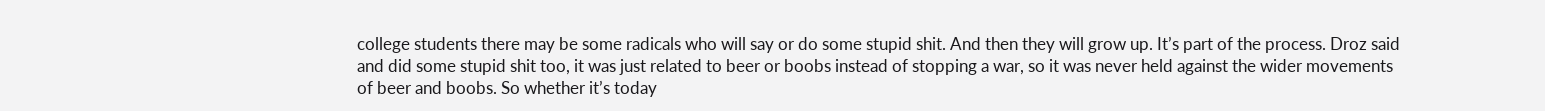college students there may be some radicals who will say or do some stupid shit. And then they will grow up. It’s part of the process. Droz said and did some stupid shit too, it was just related to beer or boobs instead of stopping a war, so it was never held against the wider movements of beer and boobs. So whether it’s today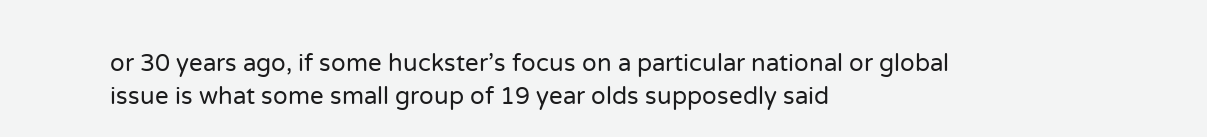or 30 years ago, if some huckster’s focus on a particular national or global issue is what some small group of 19 year olds supposedly said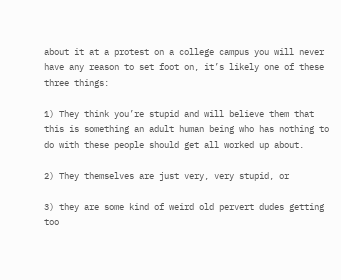about it at a protest on a college campus you will never have any reason to set foot on, it’s likely one of these three things:

1) They think you’re stupid and will believe them that this is something an adult human being who has nothing to do with these people should get all worked up about.

2) They themselves are just very, very stupid, or

3) they are some kind of weird old pervert dudes getting too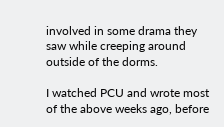involved in some drama they saw while creeping around outside of the dorms.

I watched PCU and wrote most of the above weeks ago, before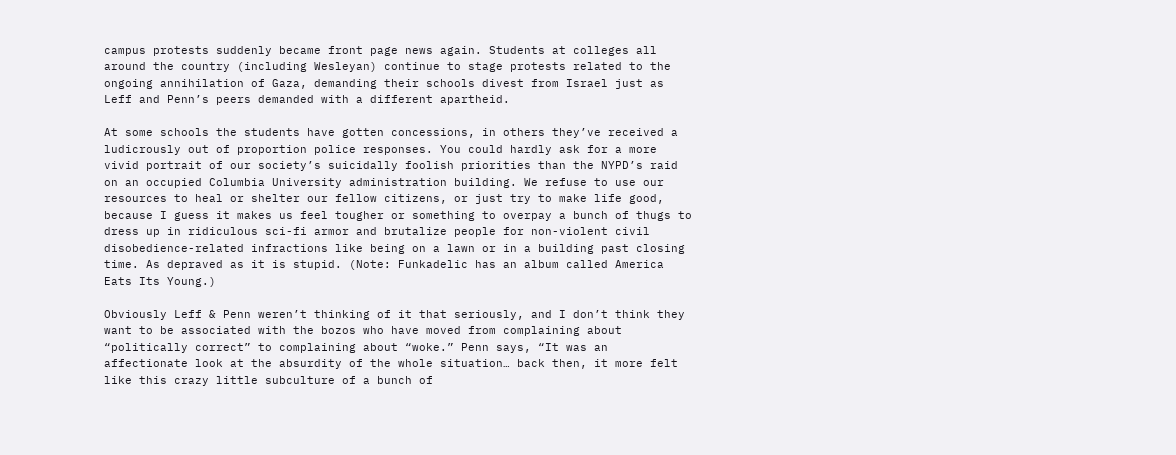campus protests suddenly became front page news again. Students at colleges all around the country (including Wesleyan) continue to stage protests related to the ongoing annihilation of Gaza, demanding their schools divest from Israel just as Leff and Penn’s peers demanded with a different apartheid.

At some schools the students have gotten concessions, in others they’ve received a ludicrously out of proportion police responses. You could hardly ask for a more vivid portrait of our society’s suicidally foolish priorities than the NYPD’s raid on an occupied Columbia University administration building. We refuse to use our resources to heal or shelter our fellow citizens, or just try to make life good, because I guess it makes us feel tougher or something to overpay a bunch of thugs to dress up in ridiculous sci-fi armor and brutalize people for non-violent civil disobedience-related infractions like being on a lawn or in a building past closing time. As depraved as it is stupid. (Note: Funkadelic has an album called America Eats Its Young.)

Obviously Leff & Penn weren’t thinking of it that seriously, and I don’t think they want to be associated with the bozos who have moved from complaining about “politically correct” to complaining about “woke.” Penn says, “It was an affectionate look at the absurdity of the whole situation… back then, it more felt like this crazy little subculture of a bunch of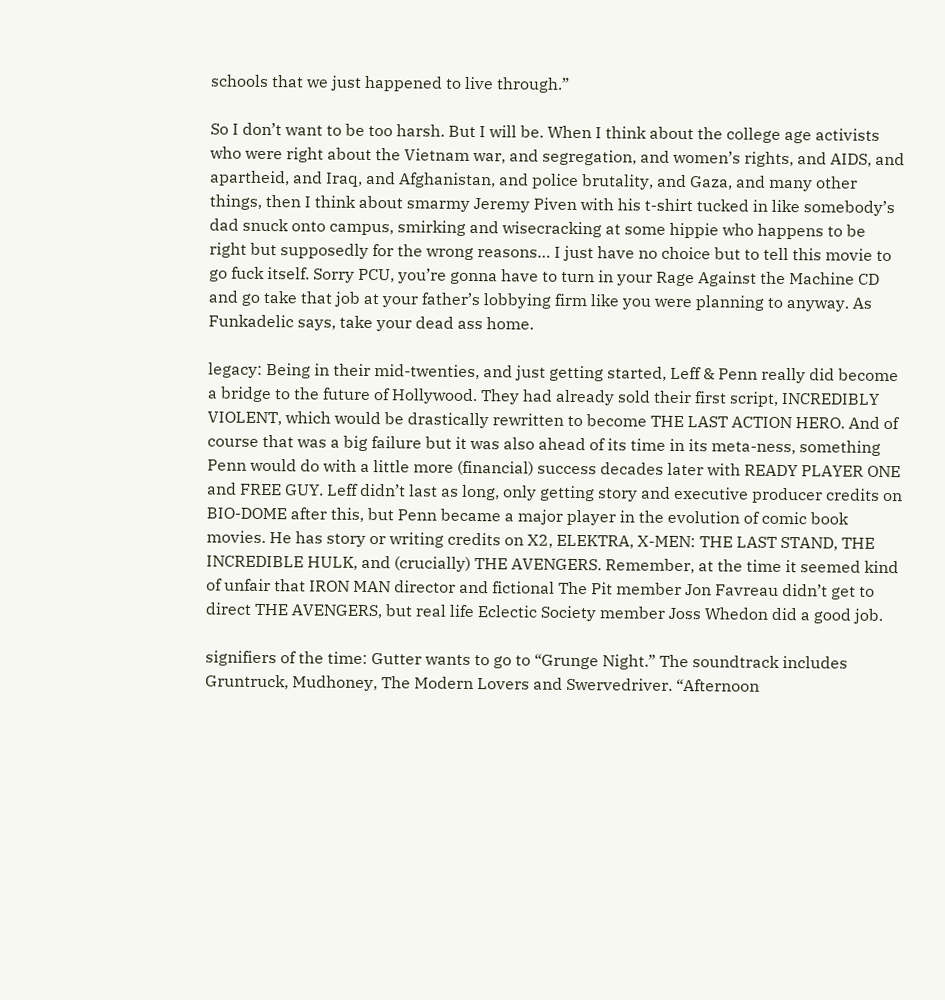schools that we just happened to live through.”

So I don’t want to be too harsh. But I will be. When I think about the college age activists who were right about the Vietnam war, and segregation, and women’s rights, and AIDS, and apartheid, and Iraq, and Afghanistan, and police brutality, and Gaza, and many other things, then I think about smarmy Jeremy Piven with his t-shirt tucked in like somebody’s dad snuck onto campus, smirking and wisecracking at some hippie who happens to be right but supposedly for the wrong reasons… I just have no choice but to tell this movie to go fuck itself. Sorry PCU, you’re gonna have to turn in your Rage Against the Machine CD and go take that job at your father’s lobbying firm like you were planning to anyway. As Funkadelic says, take your dead ass home.

legacy: Being in their mid-twenties, and just getting started, Leff & Penn really did become a bridge to the future of Hollywood. They had already sold their first script, INCREDIBLY VIOLENT, which would be drastically rewritten to become THE LAST ACTION HERO. And of course that was a big failure but it was also ahead of its time in its meta-ness, something Penn would do with a little more (financial) success decades later with READY PLAYER ONE and FREE GUY. Leff didn’t last as long, only getting story and executive producer credits on BIO-DOME after this, but Penn became a major player in the evolution of comic book movies. He has story or writing credits on X2, ELEKTRA, X-MEN: THE LAST STAND, THE INCREDIBLE HULK, and (crucially) THE AVENGERS. Remember, at the time it seemed kind of unfair that IRON MAN director and fictional The Pit member Jon Favreau didn’t get to direct THE AVENGERS, but real life Eclectic Society member Joss Whedon did a good job.

signifiers of the time: Gutter wants to go to “Grunge Night.” The soundtrack includes Gruntruck, Mudhoney, The Modern Lovers and Swervedriver. “Afternoon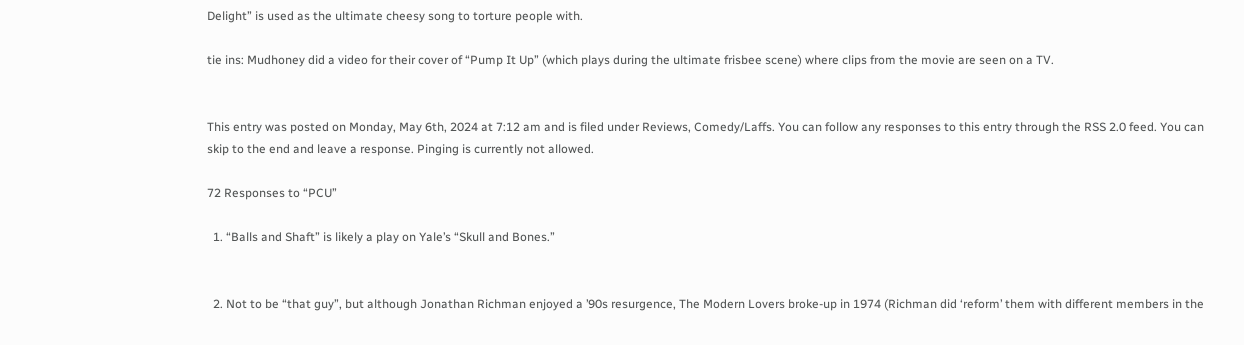Delight” is used as the ultimate cheesy song to torture people with.

tie ins: Mudhoney did a video for their cover of “Pump It Up” (which plays during the ultimate frisbee scene) where clips from the movie are seen on a TV.


This entry was posted on Monday, May 6th, 2024 at 7:12 am and is filed under Reviews, Comedy/Laffs. You can follow any responses to this entry through the RSS 2.0 feed. You can skip to the end and leave a response. Pinging is currently not allowed.

72 Responses to “PCU”

  1. “Balls and Shaft” is likely a play on Yale’s “Skull and Bones.”


  2. Not to be “that guy”, but although Jonathan Richman enjoyed a ’90s resurgence, The Modern Lovers broke-up in 1974 (Richman did ‘reform’ them with different members in the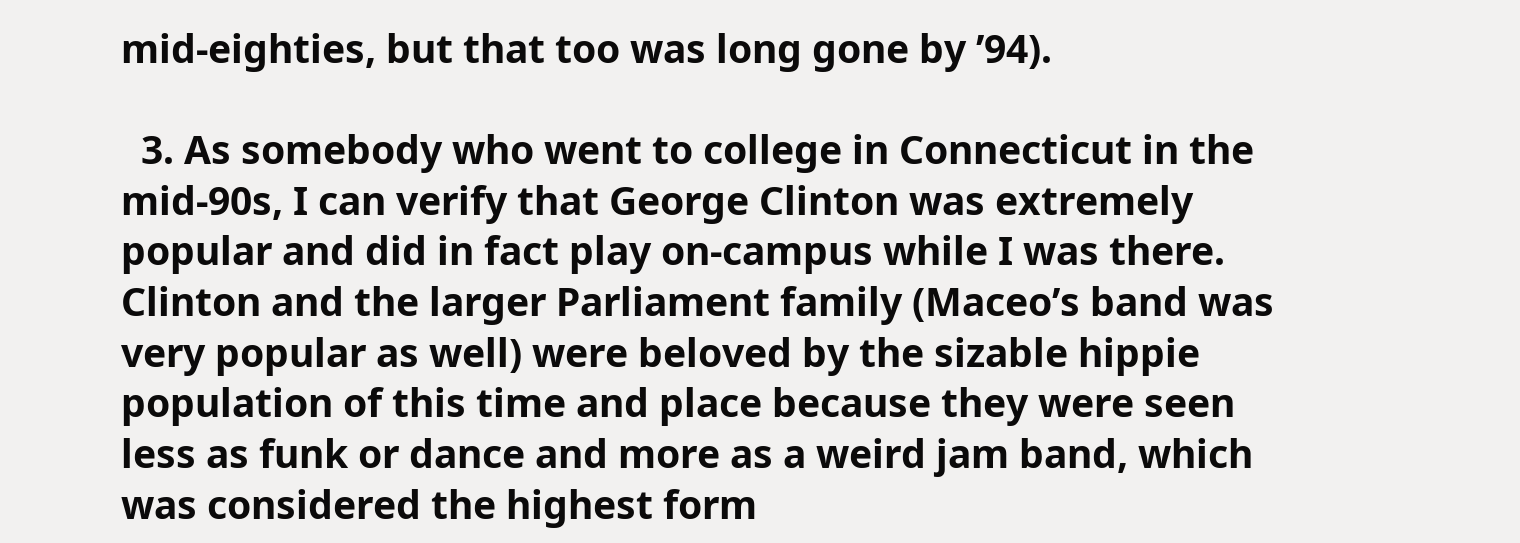mid-eighties, but that too was long gone by ’94).

  3. As somebody who went to college in Connecticut in the mid-90s, I can verify that George Clinton was extremely popular and did in fact play on-campus while I was there. Clinton and the larger Parliament family (Maceo’s band was very popular as well) were beloved by the sizable hippie population of this time and place because they were seen less as funk or dance and more as a weird jam band, which was considered the highest form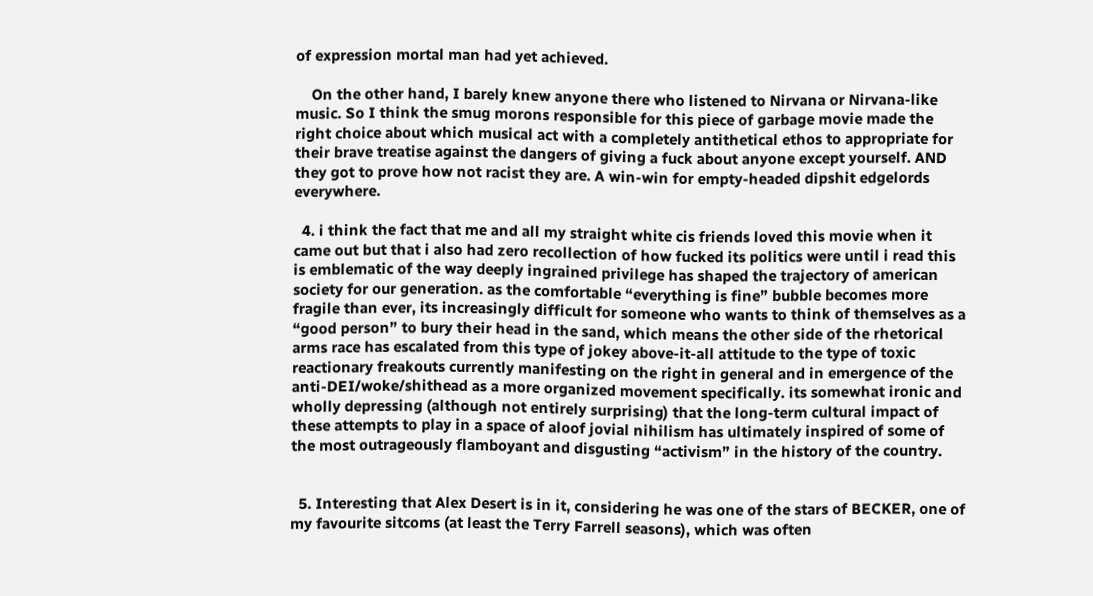of expression mortal man had yet achieved.

    On the other hand, I barely knew anyone there who listened to Nirvana or Nirvana-like music. So I think the smug morons responsible for this piece of garbage movie made the right choice about which musical act with a completely antithetical ethos to appropriate for their brave treatise against the dangers of giving a fuck about anyone except yourself. AND they got to prove how not racist they are. A win-win for empty-headed dipshit edgelords everywhere.

  4. i think the fact that me and all my straight white cis friends loved this movie when it came out but that i also had zero recollection of how fucked its politics were until i read this is emblematic of the way deeply ingrained privilege has shaped the trajectory of american society for our generation. as the comfortable “everything is fine” bubble becomes more fragile than ever, its increasingly difficult for someone who wants to think of themselves as a “good person” to bury their head in the sand, which means the other side of the rhetorical arms race has escalated from this type of jokey above-it-all attitude to the type of toxic reactionary freakouts currently manifesting on the right in general and in emergence of the anti-DEI/woke/shithead as a more organized movement specifically. its somewhat ironic and wholly depressing (although not entirely surprising) that the long-term cultural impact of these attempts to play in a space of aloof jovial nihilism has ultimately inspired of some of the most outrageously flamboyant and disgusting “activism” in the history of the country.


  5. Interesting that Alex Desert is in it, considering he was one of the stars of BECKER, one of my favourite sitcoms (at least the Terry Farrell seasons), which was often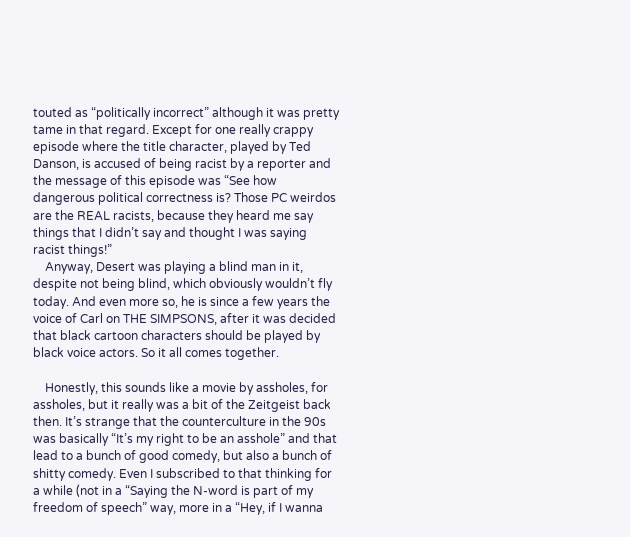touted as “politically incorrect” although it was pretty tame in that regard. Except for one really crappy episode where the title character, played by Ted Danson, is accused of being racist by a reporter and the message of this episode was “See how dangerous political correctness is? Those PC weirdos are the REAL racists, because they heard me say things that I didn’t say and thought I was saying racist things!”
    Anyway, Desert was playing a blind man in it, despite not being blind, which obviously wouldn’t fly today. And even more so, he is since a few years the voice of Carl on THE SIMPSONS, after it was decided that black cartoon characters should be played by black voice actors. So it all comes together.

    Honestly, this sounds like a movie by assholes, for assholes, but it really was a bit of the Zeitgeist back then. It’s strange that the counterculture in the 90s was basically “It’s my right to be an asshole” and that lead to a bunch of good comedy, but also a bunch of shitty comedy. Even I subscribed to that thinking for a while (not in a “Saying the N-word is part of my freedom of speech” way, more in a “Hey, if I wanna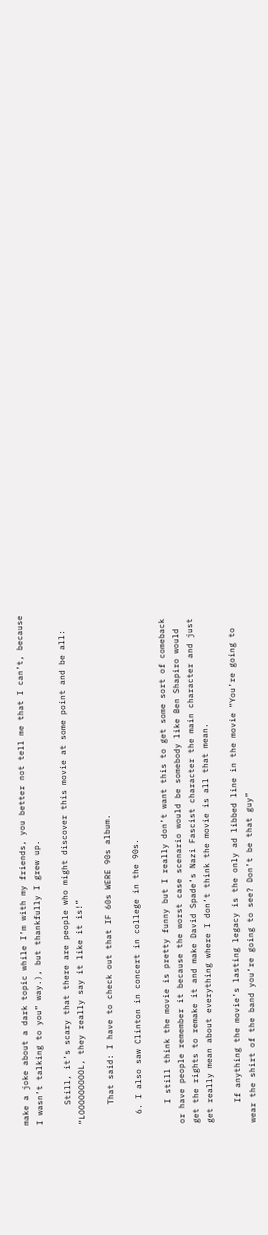make a joke about a dark topic while I’m with my friends, you better not tell me that I can’t, because I wasn’t talking to you” way.), but thankfully I grew up.

    Still, it’s scary that there are people who might discover this movie at some point and be all: “LOOOOOOOOOL, they really say it like it is!”

    That said: I have to check out that IF 60s WERE 90s album.

  6. I also saw Clinton in concert in college in the 90s.

    I still think the movie is pretty funny but I really don’t want this to get some sort of comeback or have people remember it because the worst case scenario would be somebody like Ben Shapiro would get the rights to remake it and make David Spade’s Nazi Fascist character the main character and just get really mean about everything where I don’t think the movie is all that mean.

    If anything the movie’s lasting legacy is the only ad libbed line in the movie “You’re going to wear the shirt of the band you’re going to see? Don’t be that guy”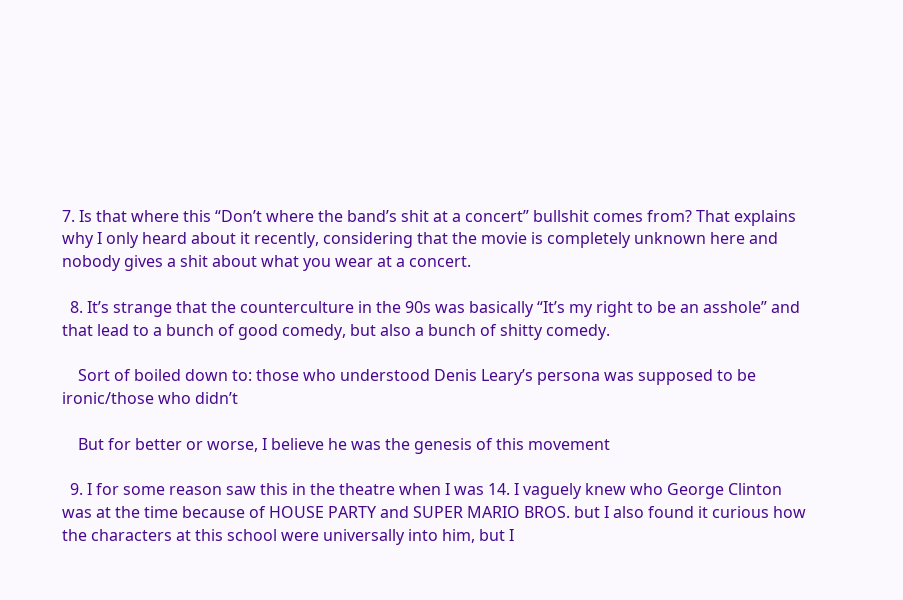7. Is that where this “Don’t where the band’s shit at a concert” bullshit comes from? That explains why I only heard about it recently, considering that the movie is completely unknown here and nobody gives a shit about what you wear at a concert.

  8. It’s strange that the counterculture in the 90s was basically “It’s my right to be an asshole” and that lead to a bunch of good comedy, but also a bunch of shitty comedy.

    Sort of boiled down to: those who understood Denis Leary’s persona was supposed to be ironic/those who didn’t

    But for better or worse, I believe he was the genesis of this movement

  9. I for some reason saw this in the theatre when I was 14. I vaguely knew who George Clinton was at the time because of HOUSE PARTY and SUPER MARIO BROS. but I also found it curious how the characters at this school were universally into him, but I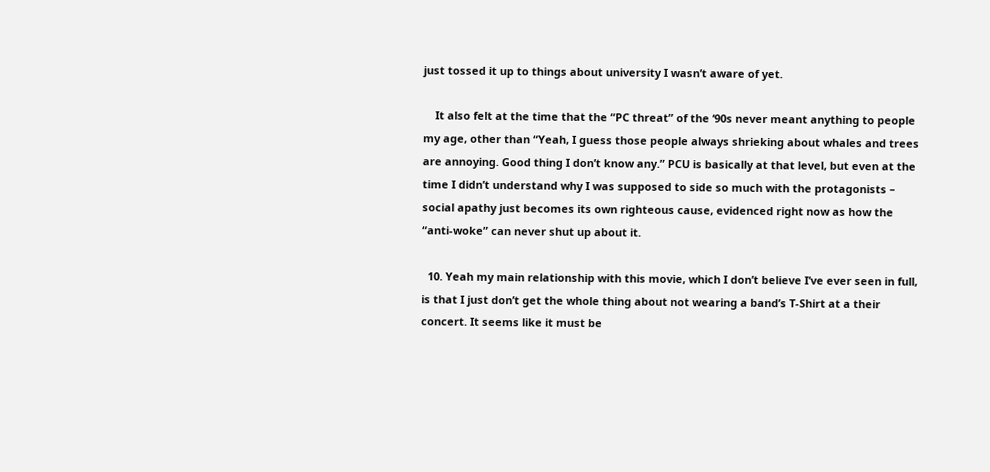just tossed it up to things about university I wasn’t aware of yet.

    It also felt at the time that the “PC threat” of the ‘90s never meant anything to people my age, other than “Yeah, I guess those people always shrieking about whales and trees are annoying. Good thing I don’t know any.” PCU is basically at that level, but even at the time I didn’t understand why I was supposed to side so much with the protagonists – social apathy just becomes its own righteous cause, evidenced right now as how the “anti-woke” can never shut up about it.

  10. Yeah my main relationship with this movie, which I don’t believe I’ve ever seen in full, is that I just don’t get the whole thing about not wearing a band’s T-Shirt at a their concert. It seems like it must be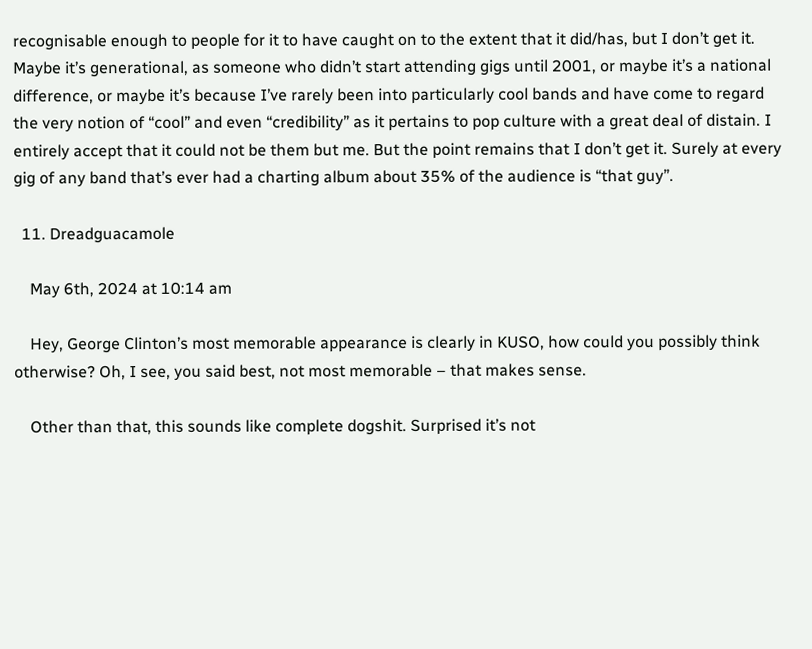recognisable enough to people for it to have caught on to the extent that it did/has, but I don’t get it. Maybe it’s generational, as someone who didn’t start attending gigs until 2001, or maybe it’s a national difference, or maybe it’s because I’ve rarely been into particularly cool bands and have come to regard the very notion of “cool” and even “credibility” as it pertains to pop culture with a great deal of distain. I entirely accept that it could not be them but me. But the point remains that I don’t get it. Surely at every gig of any band that’s ever had a charting album about 35% of the audience is “that guy”.

  11. Dreadguacamole

    May 6th, 2024 at 10:14 am

    Hey, George Clinton’s most memorable appearance is clearly in KUSO, how could you possibly think otherwise? Oh, I see, you said best, not most memorable – that makes sense.

    Other than that, this sounds like complete dogshit. Surprised it’s not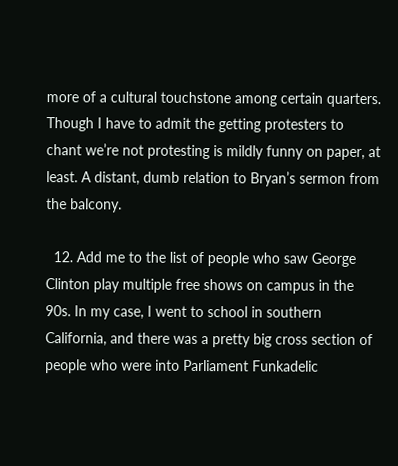more of a cultural touchstone among certain quarters. Though I have to admit the getting protesters to chant we’re not protesting is mildly funny on paper, at least. A distant, dumb relation to Bryan’s sermon from the balcony.

  12. Add me to the list of people who saw George Clinton play multiple free shows on campus in the 90s. In my case, I went to school in southern California, and there was a pretty big cross section of people who were into Parliament Funkadelic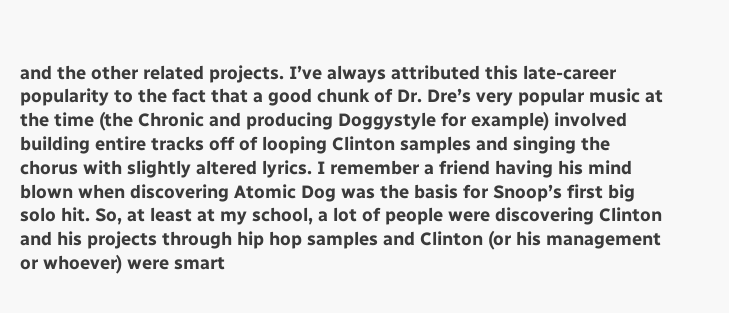and the other related projects. I’ve always attributed this late-career popularity to the fact that a good chunk of Dr. Dre’s very popular music at the time (the Chronic and producing Doggystyle for example) involved building entire tracks off of looping Clinton samples and singing the chorus with slightly altered lyrics. I remember a friend having his mind blown when discovering Atomic Dog was the basis for Snoop’s first big solo hit. So, at least at my school, a lot of people were discovering Clinton and his projects through hip hop samples and Clinton (or his management or whoever) were smart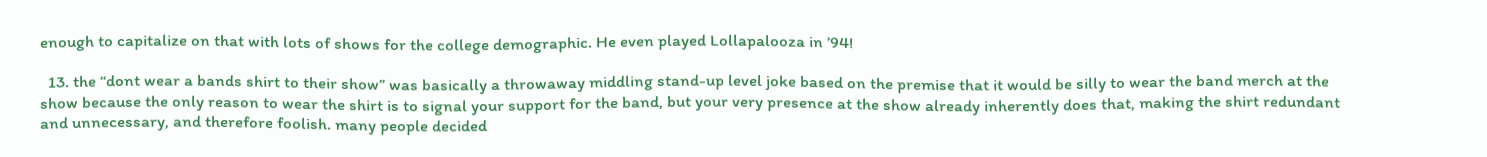enough to capitalize on that with lots of shows for the college demographic. He even played Lollapalooza in ’94!

  13. the “dont wear a bands shirt to their show” was basically a throwaway middling stand-up level joke based on the premise that it would be silly to wear the band merch at the show because the only reason to wear the shirt is to signal your support for the band, but your very presence at the show already inherently does that, making the shirt redundant and unnecessary, and therefore foolish. many people decided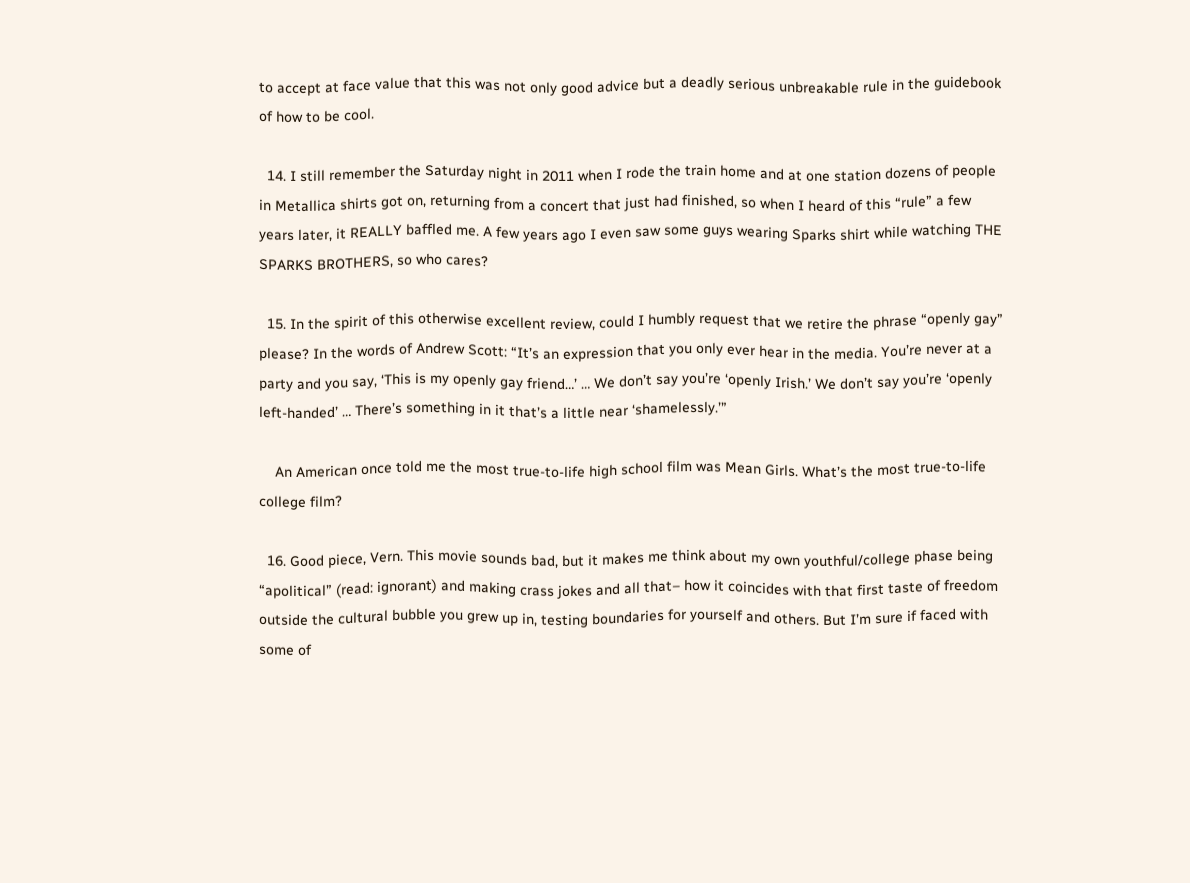to accept at face value that this was not only good advice but a deadly serious unbreakable rule in the guidebook of how to be cool.

  14. I still remember the Saturday night in 2011 when I rode the train home and at one station dozens of people in Metallica shirts got on, returning from a concert that just had finished, so when I heard of this “rule” a few years later, it REALLY baffled me. A few years ago I even saw some guys wearing Sparks shirt while watching THE SPARKS BROTHERS, so who cares?

  15. In the spirit of this otherwise excellent review, could I humbly request that we retire the phrase “openly gay” please? In the words of Andrew Scott: “It’s an expression that you only ever hear in the media. You’re never at a party and you say, ‘This is my openly gay friend…’ … We don’t say you’re ‘openly Irish.’ We don’t say you’re ‘openly left-handed’ … There’s something in it that’s a little near ‘shamelessly.’”

    An American once told me the most true-to-life high school film was Mean Girls. What’s the most true-to-life college film?

  16. Good piece, Vern. This movie sounds bad, but it makes me think about my own youthful/college phase being “apolitical” (read: ignorant) and making crass jokes and all that– how it coincides with that first taste of freedom outside the cultural bubble you grew up in, testing boundaries for yourself and others. But I’m sure if faced with some of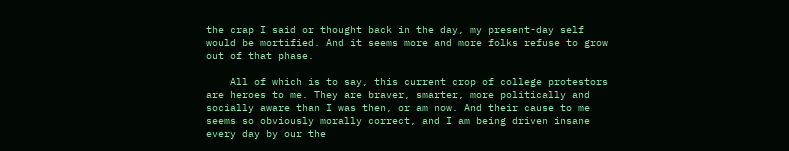the crap I said or thought back in the day, my present-day self would be mortified. And it seems more and more folks refuse to grow out of that phase.

    All of which is to say, this current crop of college protestors are heroes to me. They are braver, smarter, more politically and socially aware than I was then, or am now. And their cause to me seems so obviously morally correct, and I am being driven insane every day by our the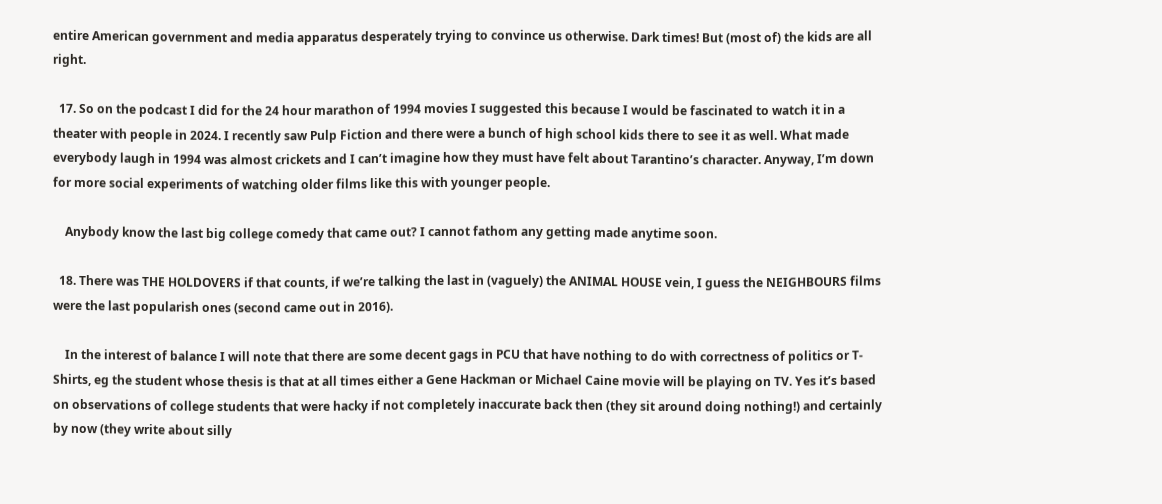entire American government and media apparatus desperately trying to convince us otherwise. Dark times! But (most of) the kids are all right.

  17. So on the podcast I did for the 24 hour marathon of 1994 movies I suggested this because I would be fascinated to watch it in a theater with people in 2024. I recently saw Pulp Fiction and there were a bunch of high school kids there to see it as well. What made everybody laugh in 1994 was almost crickets and I can’t imagine how they must have felt about Tarantino’s character. Anyway, I’m down for more social experiments of watching older films like this with younger people.

    Anybody know the last big college comedy that came out? I cannot fathom any getting made anytime soon.

  18. There was THE HOLDOVERS if that counts, if we’re talking the last in (vaguely) the ANIMAL HOUSE vein, I guess the NEIGHBOURS films were the last popularish ones (second came out in 2016).

    In the interest of balance I will note that there are some decent gags in PCU that have nothing to do with correctness of politics or T-Shirts, eg the student whose thesis is that at all times either a Gene Hackman or Michael Caine movie will be playing on TV. Yes it’s based on observations of college students that were hacky if not completely inaccurate back then (they sit around doing nothing!) and certainly by now (they write about silly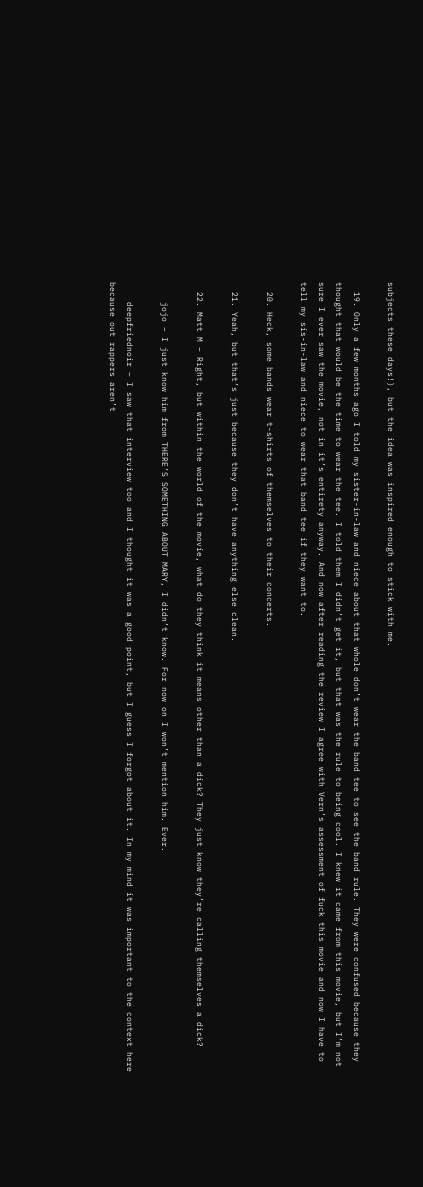subjects these days!), but the idea was inspired enough to stick with me.

  19. Only a few months ago I told my sister-in-law and niece about that whole don’t wear the band tee to see the band rule. They were confused because they thought that would be the time to wear the tee. I told them I didn’t get it, but that was the rule to being cool. I knew it came from this movie, but I’m not sure I ever saw the movie, not in it’s entirety anyway. And now after reading the review I agree with Vern’s assessment of fuck this movie and now I have to tell my sis-in-law and niece to wear that band tee if they want to.

  20. Heck, some bands wear t-shirts of themselves to their concerts.

  21. Yeah, but that’s just because they don’t have anything else clean.

  22. Matt M – Right, but within the world of the movie, what do they think it means other than a dick? They just know they’re calling themselves a dick?

    jojo – I just know him from THERE’S SOMETHING ABOUT MARY, I didn’t know. For now on I won’t mention him. Ever.

    deepfriednoir – I saw that interview too and I thought it was a good point, but I guess I forgot about it. In my mind it was important to the context here because out rappers aren’t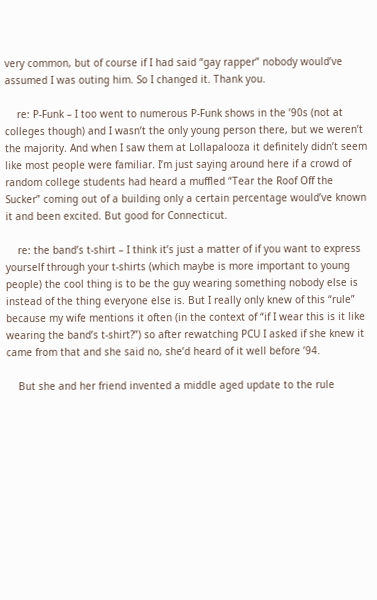very common, but of course if I had said “gay rapper” nobody would’ve assumed I was outing him. So I changed it. Thank you.

    re: P-Funk – I too went to numerous P-Funk shows in the ’90s (not at colleges though) and I wasn’t the only young person there, but we weren’t the majority. And when I saw them at Lollapalooza it definitely didn’t seem like most people were familiar. I’m just saying around here if a crowd of random college students had heard a muffled “Tear the Roof Off the Sucker” coming out of a building only a certain percentage would’ve known it and been excited. But good for Connecticut.

    re: the band’s t-shirt – I think it’s just a matter of if you want to express yourself through your t-shirts (which maybe is more important to young people) the cool thing is to be the guy wearing something nobody else is instead of the thing everyone else is. But I really only knew of this “rule” because my wife mentions it often (in the context of “if I wear this is it like wearing the band’s t-shirt?”) so after rewatching PCU I asked if she knew it came from that and she said no, she’d heard of it well before ’94.

    But she and her friend invented a middle aged update to the rule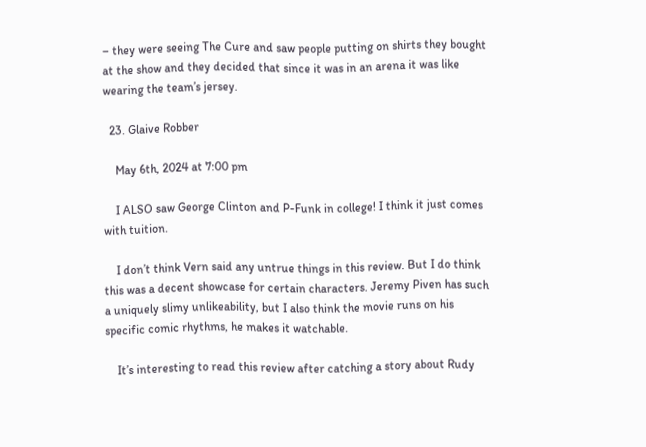– they were seeing The Cure and saw people putting on shirts they bought at the show and they decided that since it was in an arena it was like wearing the team’s jersey.

  23. Glaive Robber

    May 6th, 2024 at 7:00 pm

    I ALSO saw George Clinton and P-Funk in college! I think it just comes with tuition.

    I don’t think Vern said any untrue things in this review. But I do think this was a decent showcase for certain characters. Jeremy Piven has such a uniquely slimy unlikeability, but I also think the movie runs on his specific comic rhythms, he makes it watchable.

    It’s interesting to read this review after catching a story about Rudy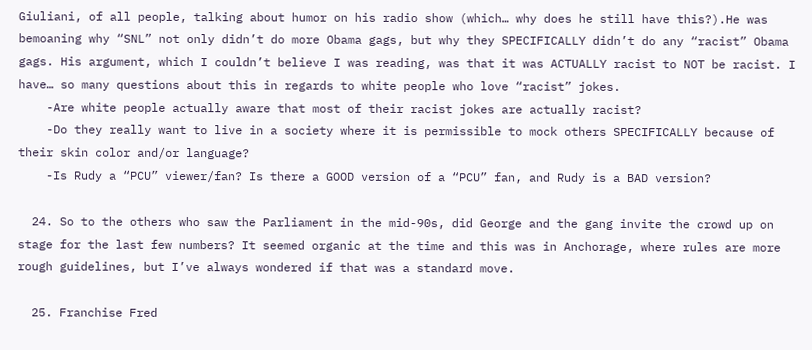Giuliani, of all people, talking about humor on his radio show (which… why does he still have this?).He was bemoaning why “SNL” not only didn’t do more Obama gags, but why they SPECIFICALLY didn’t do any “racist” Obama gags. His argument, which I couldn’t believe I was reading, was that it was ACTUALLY racist to NOT be racist. I have… so many questions about this in regards to white people who love “racist” jokes.
    -Are white people actually aware that most of their racist jokes are actually racist?
    -Do they really want to live in a society where it is permissible to mock others SPECIFICALLY because of their skin color and/or language?
    -Is Rudy a “PCU” viewer/fan? Is there a GOOD version of a “PCU” fan, and Rudy is a BAD version?

  24. So to the others who saw the Parliament in the mid-90s, did George and the gang invite the crowd up on stage for the last few numbers? It seemed organic at the time and this was in Anchorage, where rules are more rough guidelines, but I’ve always wondered if that was a standard move.

  25. Franchise Fred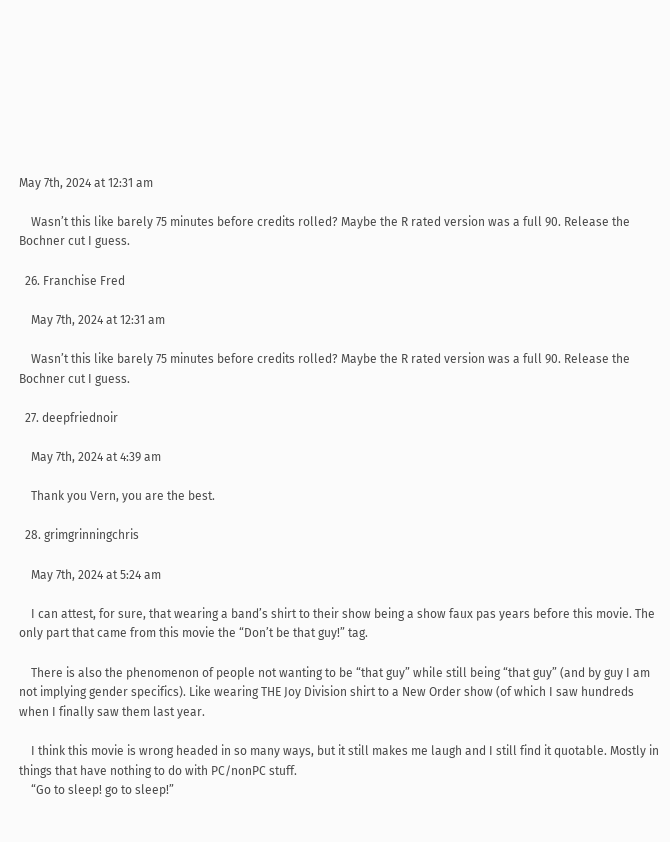May 7th, 2024 at 12:31 am

    Wasn’t this like barely 75 minutes before credits rolled? Maybe the R rated version was a full 90. Release the Bochner cut I guess.

  26. Franchise Fred

    May 7th, 2024 at 12:31 am

    Wasn’t this like barely 75 minutes before credits rolled? Maybe the R rated version was a full 90. Release the Bochner cut I guess.

  27. deepfriednoir

    May 7th, 2024 at 4:39 am

    Thank you Vern, you are the best.

  28. grimgrinningchris

    May 7th, 2024 at 5:24 am

    I can attest, for sure, that wearing a band’s shirt to their show being a show faux pas years before this movie. The only part that came from this movie the “Don’t be that guy!” tag.

    There is also the phenomenon of people not wanting to be “that guy” while still being “that guy” (and by guy I am not implying gender specifics). Like wearing THE Joy Division shirt to a New Order show (of which I saw hundreds when I finally saw them last year.

    I think this movie is wrong headed in so many ways, but it still makes me laugh and I still find it quotable. Mostly in things that have nothing to do with PC/nonPC stuff.
    “Go to sleep! go to sleep!”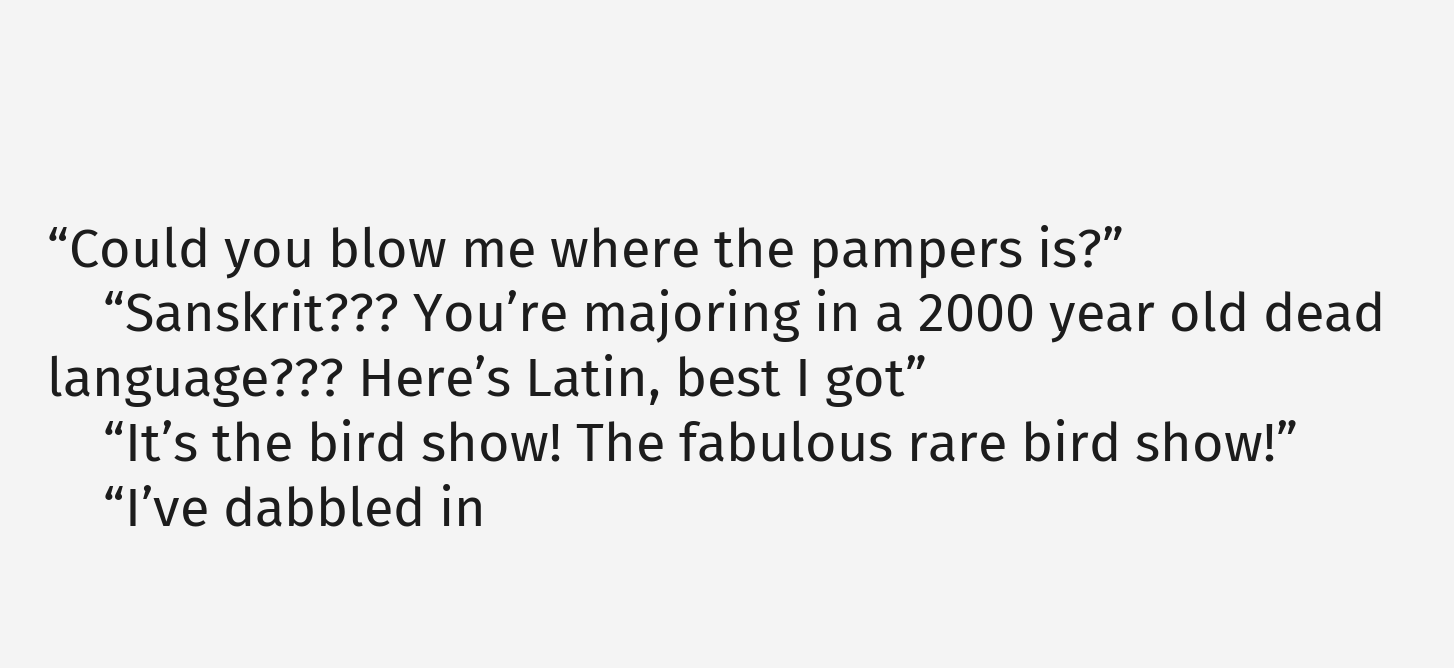“Could you blow me where the pampers is?”
    “Sanskrit??? You’re majoring in a 2000 year old dead language??? Here’s Latin, best I got”
    “It’s the bird show! The fabulous rare bird show!”
    “I’ve dabbled in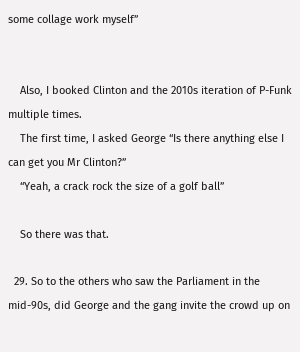some collage work myself”


    Also, I booked Clinton and the 2010s iteration of P-Funk multiple times.
    The first time, I asked George “Is there anything else I can get you Mr Clinton?”
    “Yeah, a crack rock the size of a golf ball”

    So there was that.

  29. So to the others who saw the Parliament in the mid-90s, did George and the gang invite the crowd up on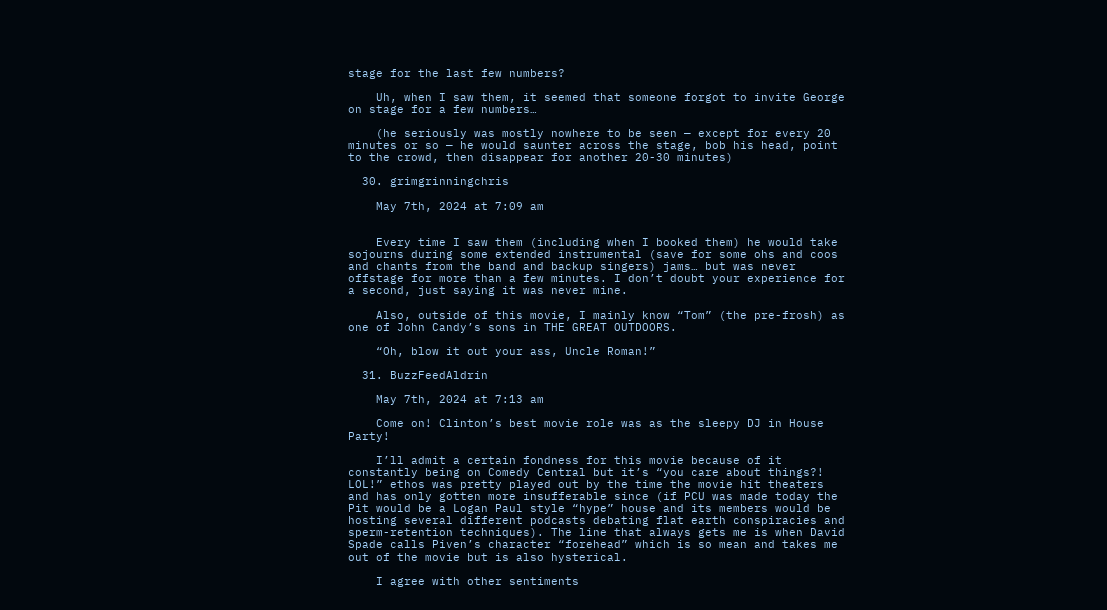stage for the last few numbers?

    Uh, when I saw them, it seemed that someone forgot to invite George on stage for a few numbers…

    (he seriously was mostly nowhere to be seen — except for every 20 minutes or so — he would saunter across the stage, bob his head, point to the crowd, then disappear for another 20-30 minutes)

  30. grimgrinningchris

    May 7th, 2024 at 7:09 am


    Every time I saw them (including when I booked them) he would take sojourns during some extended instrumental (save for some ohs and coos and chants from the band and backup singers) jams… but was never offstage for more than a few minutes. I don’t doubt your experience for a second, just saying it was never mine.

    Also, outside of this movie, I mainly know “Tom” (the pre-frosh) as one of John Candy’s sons in THE GREAT OUTDOORS.

    “Oh, blow it out your ass, Uncle Roman!”

  31. BuzzFeedAldrin

    May 7th, 2024 at 7:13 am

    Come on! Clinton’s best movie role was as the sleepy DJ in House Party!

    I’ll admit a certain fondness for this movie because of it constantly being on Comedy Central but it’s “you care about things?! LOL!” ethos was pretty played out by the time the movie hit theaters and has only gotten more insufferable since (if PCU was made today the Pit would be a Logan Paul style “hype” house and its members would be hosting several different podcasts debating flat earth conspiracies and sperm-retention techniques). The line that always gets me is when David Spade calls Piven’s character “forehead” which is so mean and takes me out of the movie but is also hysterical.

    I agree with other sentiments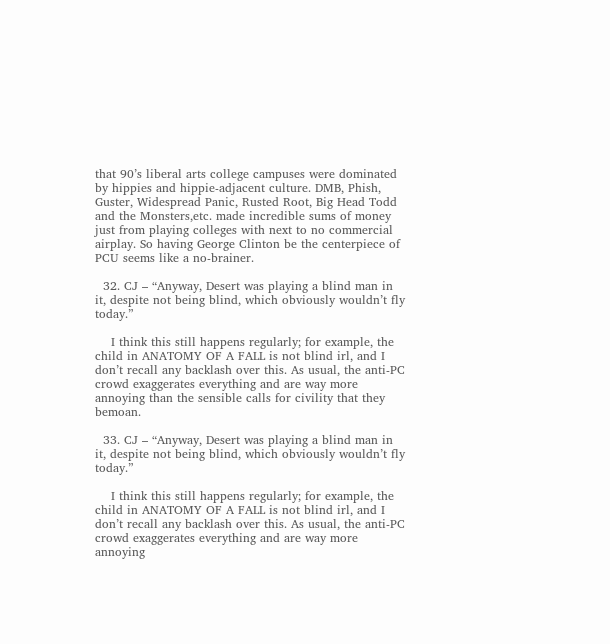that 90’s liberal arts college campuses were dominated by hippies and hippie-adjacent culture. DMB, Phish, Guster, Widespread Panic, Rusted Root, Big Head Todd and the Monsters,etc. made incredible sums of money just from playing colleges with next to no commercial airplay. So having George Clinton be the centerpiece of PCU seems like a no-brainer.

  32. CJ – “Anyway, Desert was playing a blind man in it, despite not being blind, which obviously wouldn’t fly today.”

    I think this still happens regularly; for example, the child in ANATOMY OF A FALL is not blind irl, and I don’t recall any backlash over this. As usual, the anti-PC crowd exaggerates everything and are way more annoying than the sensible calls for civility that they bemoan.

  33. CJ – “Anyway, Desert was playing a blind man in it, despite not being blind, which obviously wouldn’t fly today.”

    I think this still happens regularly; for example, the child in ANATOMY OF A FALL is not blind irl, and I don’t recall any backlash over this. As usual, the anti-PC crowd exaggerates everything and are way more annoying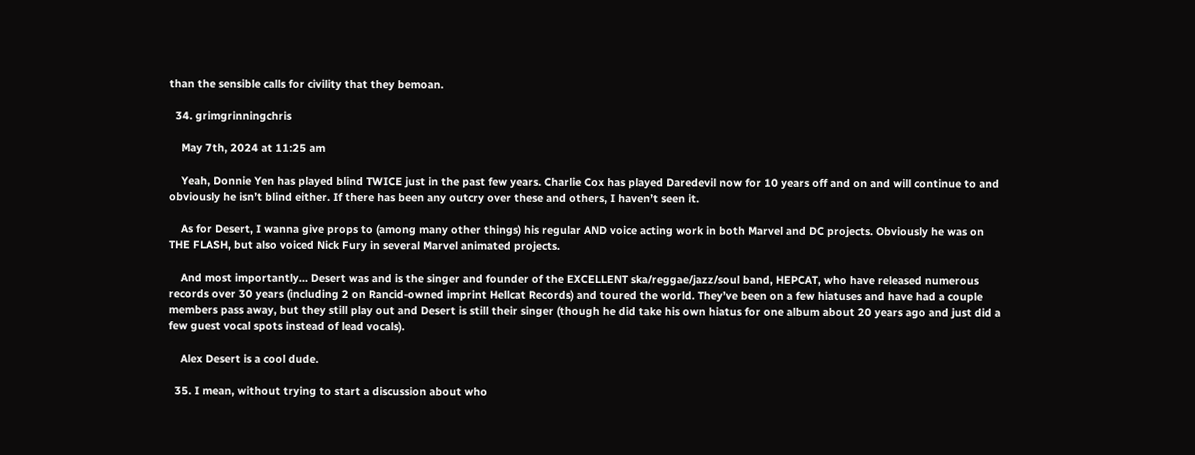than the sensible calls for civility that they bemoan.

  34. grimgrinningchris

    May 7th, 2024 at 11:25 am

    Yeah, Donnie Yen has played blind TWICE just in the past few years. Charlie Cox has played Daredevil now for 10 years off and on and will continue to and obviously he isn’t blind either. If there has been any outcry over these and others, I haven’t seen it.

    As for Desert, I wanna give props to (among many other things) his regular AND voice acting work in both Marvel and DC projects. Obviously he was on THE FLASH, but also voiced Nick Fury in several Marvel animated projects.

    And most importantly… Desert was and is the singer and founder of the EXCELLENT ska/reggae/jazz/soul band, HEPCAT, who have released numerous records over 30 years (including 2 on Rancid-owned imprint Hellcat Records) and toured the world. They’ve been on a few hiatuses and have had a couple members pass away, but they still play out and Desert is still their singer (though he did take his own hiatus for one album about 20 years ago and just did a few guest vocal spots instead of lead vocals).

    Alex Desert is a cool dude.

  35. I mean, without trying to start a discussion about who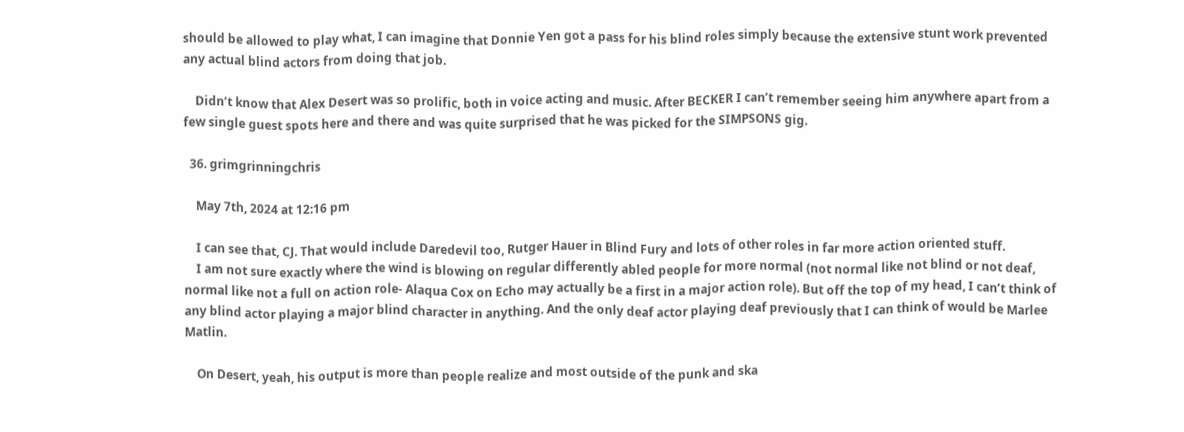should be allowed to play what, I can imagine that Donnie Yen got a pass for his blind roles simply because the extensive stunt work prevented any actual blind actors from doing that job.

    Didn’t know that Alex Desert was so prolific, both in voice acting and music. After BECKER I can’t remember seeing him anywhere apart from a few single guest spots here and there and was quite surprised that he was picked for the SIMPSONS gig.

  36. grimgrinningchris

    May 7th, 2024 at 12:16 pm

    I can see that, CJ. That would include Daredevil too, Rutger Hauer in Blind Fury and lots of other roles in far more action oriented stuff.
    I am not sure exactly where the wind is blowing on regular differently abled people for more normal (not normal like not blind or not deaf, normal like not a full on action role- Alaqua Cox on Echo may actually be a first in a major action role). But off the top of my head, I can’t think of any blind actor playing a major blind character in anything. And the only deaf actor playing deaf previously that I can think of would be Marlee Matlin.

    On Desert, yeah, his output is more than people realize and most outside of the punk and ska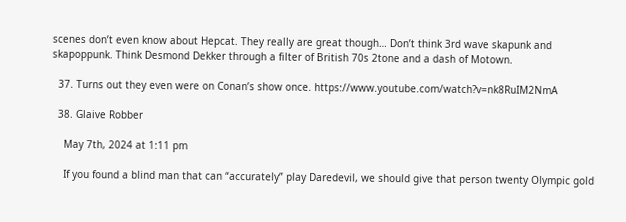scenes don’t even know about Hepcat. They really are great though… Don’t think 3rd wave skapunk and skapoppunk. Think Desmond Dekker through a filter of British 70s 2tone and a dash of Motown.

  37. Turns out they even were on Conan’s show once. https://www.youtube.com/watch?v=nk8RuIM2NmA

  38. Glaive Robber

    May 7th, 2024 at 1:11 pm

    If you found a blind man that can “accurately” play Daredevil, we should give that person twenty Olympic gold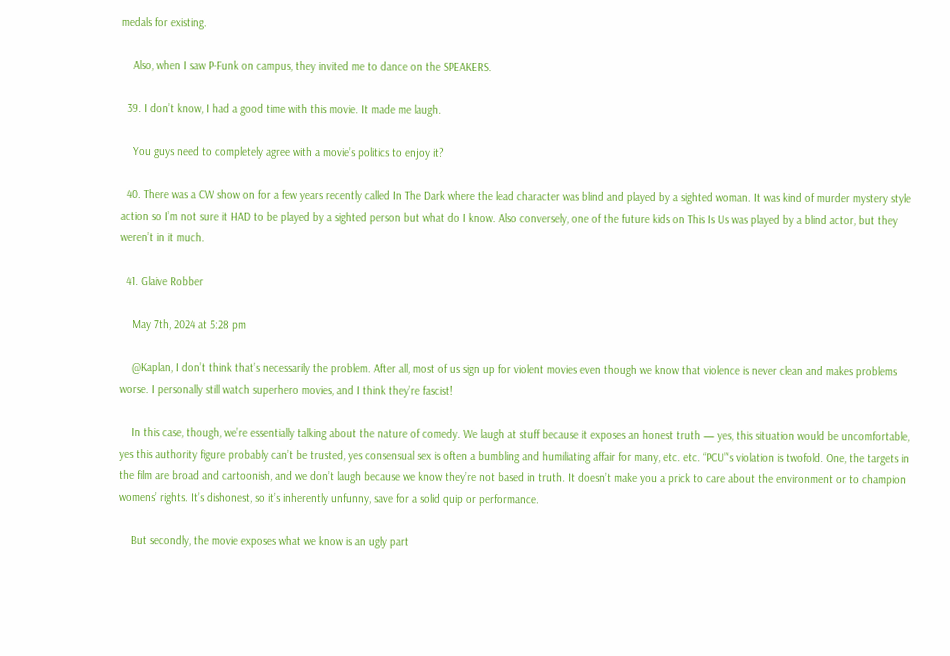medals for existing.

    Also, when I saw P-Funk on campus, they invited me to dance on the SPEAKERS.

  39. I don’t know, I had a good time with this movie. It made me laugh.

    You guys need to completely agree with a movie’s politics to enjoy it?

  40. There was a CW show on for a few years recently called In The Dark where the lead character was blind and played by a sighted woman. It was kind of murder mystery style action so I’m not sure it HAD to be played by a sighted person but what do I know. Also conversely, one of the future kids on This Is Us was played by a blind actor, but they weren’t in it much.

  41. Glaive Robber

    May 7th, 2024 at 5:28 pm

    @Kaplan, I don’t think that’s necessarily the problem. After all, most of us sign up for violent movies even though we know that violence is never clean and makes problems worse. I personally still watch superhero movies, and I think they’re fascist!

    In this case, though, we’re essentially talking about the nature of comedy. We laugh at stuff because it exposes an honest truth — yes, this situation would be uncomfortable, yes this authority figure probably can’t be trusted, yes consensual sex is often a bumbling and humiliating affair for many, etc. etc. “PCU”‘s violation is twofold. One, the targets in the film are broad and cartoonish, and we don’t laugh because we know they’re not based in truth. It doesn’t make you a prick to care about the environment or to champion womens’ rights. It’s dishonest, so it’s inherently unfunny, save for a solid quip or performance.

    But secondly, the movie exposes what we know is an ugly part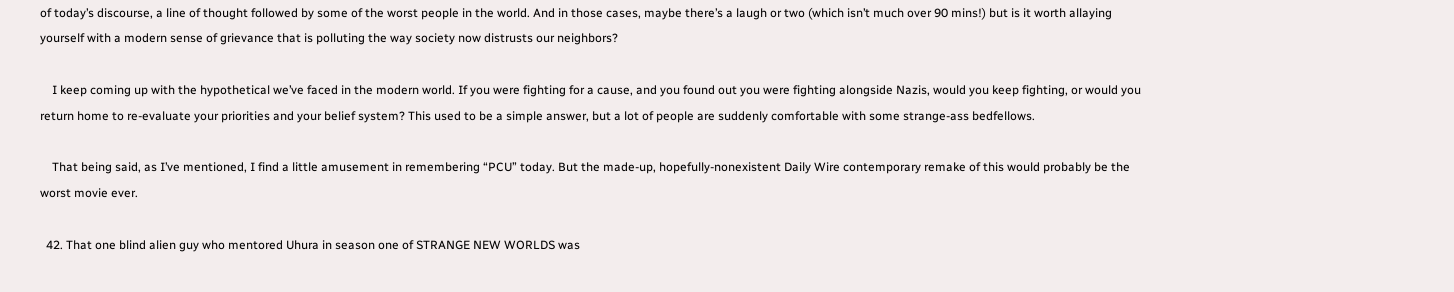of today’s discourse, a line of thought followed by some of the worst people in the world. And in those cases, maybe there’s a laugh or two (which isn’t much over 90 mins!) but is it worth allaying yourself with a modern sense of grievance that is polluting the way society now distrusts our neighbors?

    I keep coming up with the hypothetical we’ve faced in the modern world. If you were fighting for a cause, and you found out you were fighting alongside Nazis, would you keep fighting, or would you return home to re-evaluate your priorities and your belief system? This used to be a simple answer, but a lot of people are suddenly comfortable with some strange-ass bedfellows.

    That being said, as I’ve mentioned, I find a little amusement in remembering “PCU” today. But the made-up, hopefully-nonexistent Daily Wire contemporary remake of this would probably be the worst movie ever.

  42. That one blind alien guy who mentored Uhura in season one of STRANGE NEW WORLDS was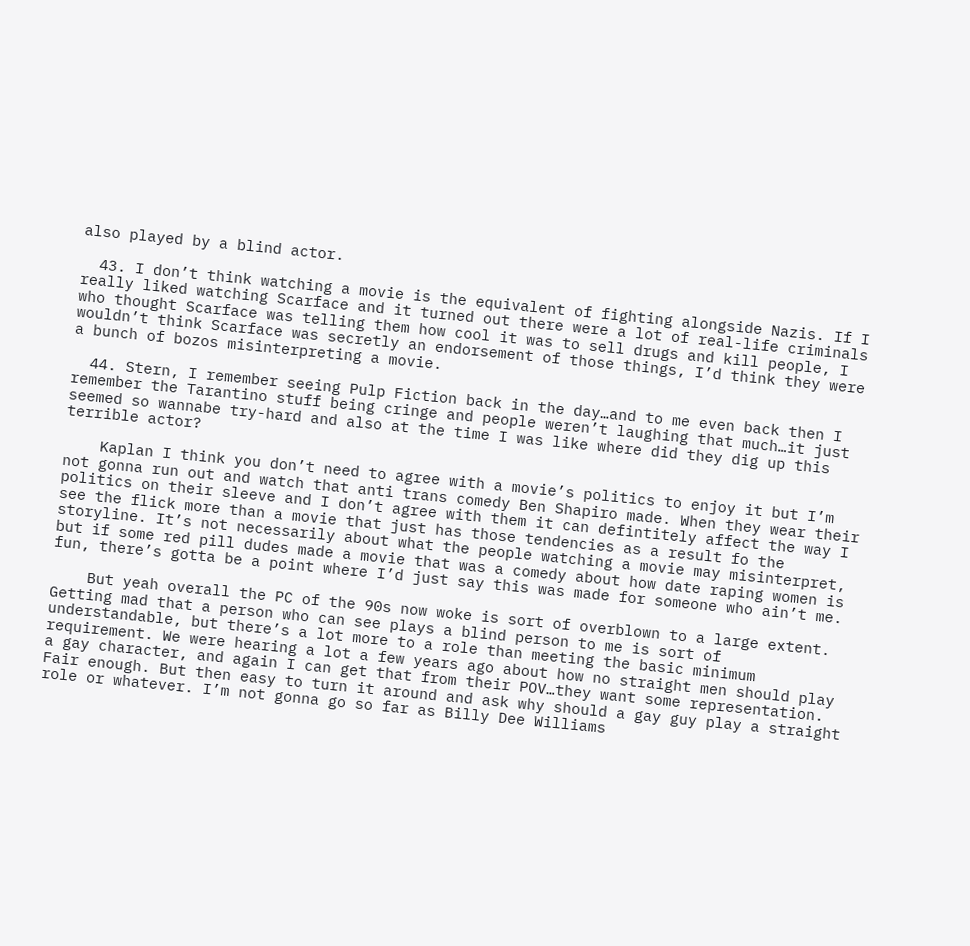also played by a blind actor.

  43. I don’t think watching a movie is the equivalent of fighting alongside Nazis. If I really liked watching Scarface and it turned out there were a lot of real-life criminals who thought Scarface was telling them how cool it was to sell drugs and kill people, I wouldn’t think Scarface was secretly an endorsement of those things, I’d think they were a bunch of bozos misinterpreting a movie.

  44. Stern, I remember seeing Pulp Fiction back in the day…and to me even back then I remember the Tarantino stuff being cringe and people weren’t laughing that much…it just seemed so wannabe try-hard and also at the time I was like where did they dig up this terrible actor?

    Kaplan I think you don’t need to agree with a movie’s politics to enjoy it but I’m not gonna run out and watch that anti trans comedy Ben Shapiro made. When they wear their politics on their sleeve and I don’t agree with them it can defintitely affect the way I see the flick more than a movie that just has those tendencies as a result fo the storyline. It’s not necessarily about what the people watching a movie may misinterpret, but if some red pill dudes made a movie that was a comedy about how date raping women is fun, there’s gotta be a point where I’d just say this was made for someone who ain’t me.

    But yeah overall the PC of the 90s now woke is sort of overblown to a large extent. Getting mad that a person who can see plays a blind person to me is sort of understandable, but there’s a lot more to a role than meeting the basic minimum requirement. We were hearing a lot a few years ago about how no straight men should play a gay character, and again I can get that from their POV…they want some representation. Fair enough. But then easy to turn it around and ask why should a gay guy play a straight role or whatever. I’m not gonna go so far as Billy Dee Williams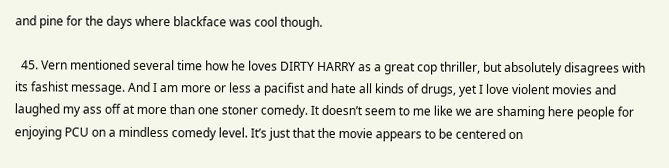and pine for the days where blackface was cool though.

  45. Vern mentioned several time how he loves DIRTY HARRY as a great cop thriller, but absolutely disagrees with its fashist message. And I am more or less a pacifist and hate all kinds of drugs, yet I love violent movies and laughed my ass off at more than one stoner comedy. It doesn’t seem to me like we are shaming here people for enjoying PCU on a mindless comedy level. It’s just that the movie appears to be centered on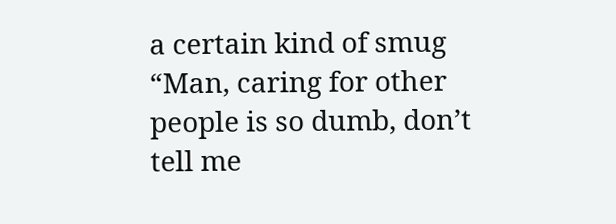a certain kind of smug “Man, caring for other people is so dumb, don’t tell me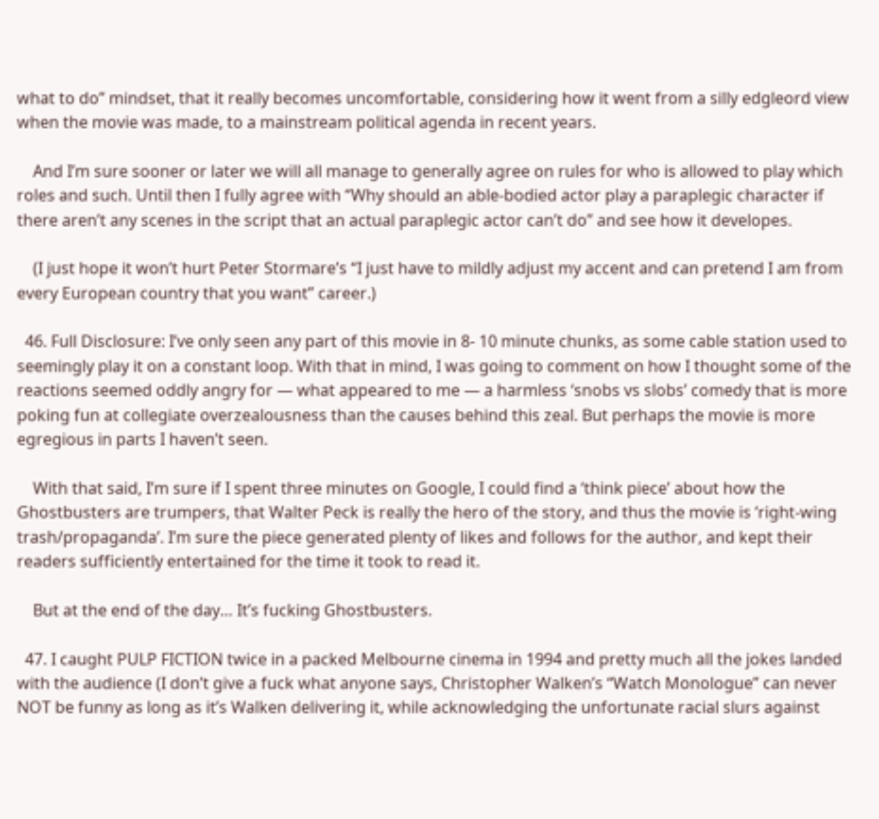what to do” mindset, that it really becomes uncomfortable, considering how it went from a silly edgleord view when the movie was made, to a mainstream political agenda in recent years.

    And I’m sure sooner or later we will all manage to generally agree on rules for who is allowed to play which roles and such. Until then I fully agree with “Why should an able-bodied actor play a paraplegic character if there aren’t any scenes in the script that an actual paraplegic actor can’t do” and see how it developes.

    (I just hope it won’t hurt Peter Stormare’s “I just have to mildly adjust my accent and can pretend I am from every European country that you want” career.)

  46. Full Disclosure: I’ve only seen any part of this movie in 8- 10 minute chunks, as some cable station used to seemingly play it on a constant loop. With that in mind, I was going to comment on how I thought some of the reactions seemed oddly angry for — what appeared to me — a harmless ‘snobs vs slobs’ comedy that is more poking fun at collegiate overzealousness than the causes behind this zeal. But perhaps the movie is more egregious in parts I haven’t seen.

    With that said, I’m sure if I spent three minutes on Google, I could find a ‘think piece’ about how the Ghostbusters are trumpers, that Walter Peck is really the hero of the story, and thus the movie is ‘right-wing trash/propaganda’. I’m sure the piece generated plenty of likes and follows for the author, and kept their readers sufficiently entertained for the time it took to read it.

    But at the end of the day… It’s fucking Ghostbusters.

  47. I caught PULP FICTION twice in a packed Melbourne cinema in 1994 and pretty much all the jokes landed with the audience (I don’t give a fuck what anyone says, Christopher Walken’s “Watch Monologue” can never NOT be funny as long as it’s Walken delivering it, while acknowledging the unfortunate racial slurs against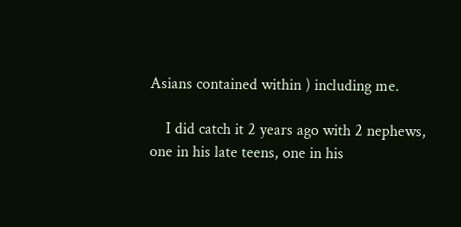Asians contained within ) including me.

    I did catch it 2 years ago with 2 nephews, one in his late teens, one in his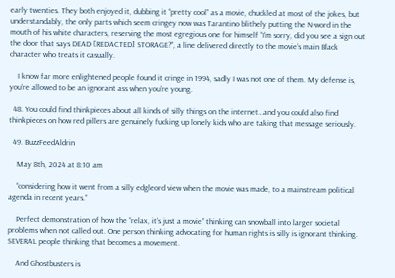early twenties. They both enjoyed it, dubbing it “pretty cool” as a movie, chuckled at most of the jokes, but understandably, the only parts which seem cringey now was Tarantino blithely putting the N-word in the mouth of his white characters, reserving the most egregious one for himself “I’m sorry, did you see a sign out the door that says DEAD [REDACTED] STORAGE?”, a line delivered directly to the movie’s main Black character who treats it casually.

    I know far more enlightened people found it cringe in 1994, sadly I was not one of them. My defense is, you’re allowed to be an ignorant ass when you’re young.

  48. You could find thinkpieces about all kinds of silly things on the internet…and you could also find thinkpieces on how red pillers are genuinely fucking up lonely kids who are taking that message seriously.

  49. BuzzFeedAldrin

    May 8th, 2024 at 8:10 am

    “considering how it went from a silly edgleord view when the movie was made, to a mainstream political agenda in recent years.”

    Perfect demonstration of how the “relax, it’s just a movie” thinking can snowball into larger societal problems when not called out. One person thinking advocating for human rights is silly is ignorant thinking. SEVERAL people thinking that becomes a movement.

    And Ghostbusters is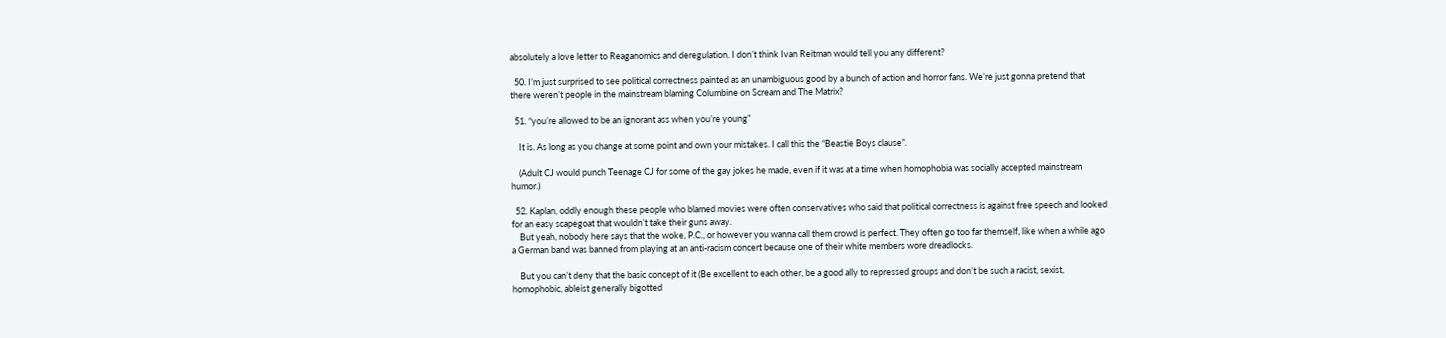absolutely a love letter to Reaganomics and deregulation. I don’t think Ivan Reitman would tell you any different?

  50. I’m just surprised to see political correctness painted as an unambiguous good by a bunch of action and horror fans. We’re just gonna pretend that there weren’t people in the mainstream blaming Columbine on Scream and The Matrix?

  51. “you’re allowed to be an ignorant ass when you’re young”

    It is. As long as you change at some point and own your mistakes. I call this the “Beastie Boys clause”.

    (Adult CJ would punch Teenage CJ for some of the gay jokes he made, even if it was at a time when homophobia was socially accepted mainstream humor.)

  52. Kaplan, oddly enough these people who blamed movies were often conservatives who said that political correctness is against free speech and looked for an easy scapegoat that wouldn’t take their guns away.
    But yeah, nobody here says that the woke, P.C., or however you wanna call them crowd is perfect. They often go too far themself, like when a while ago a German band was banned from playing at an anti-racism concert because one of their white members wore dreadlocks.

    But you can’t deny that the basic concept of it (Be excellent to each other, be a good ally to repressed groups and don’t be such a racist, sexist, homophobic, ableist generally bigotted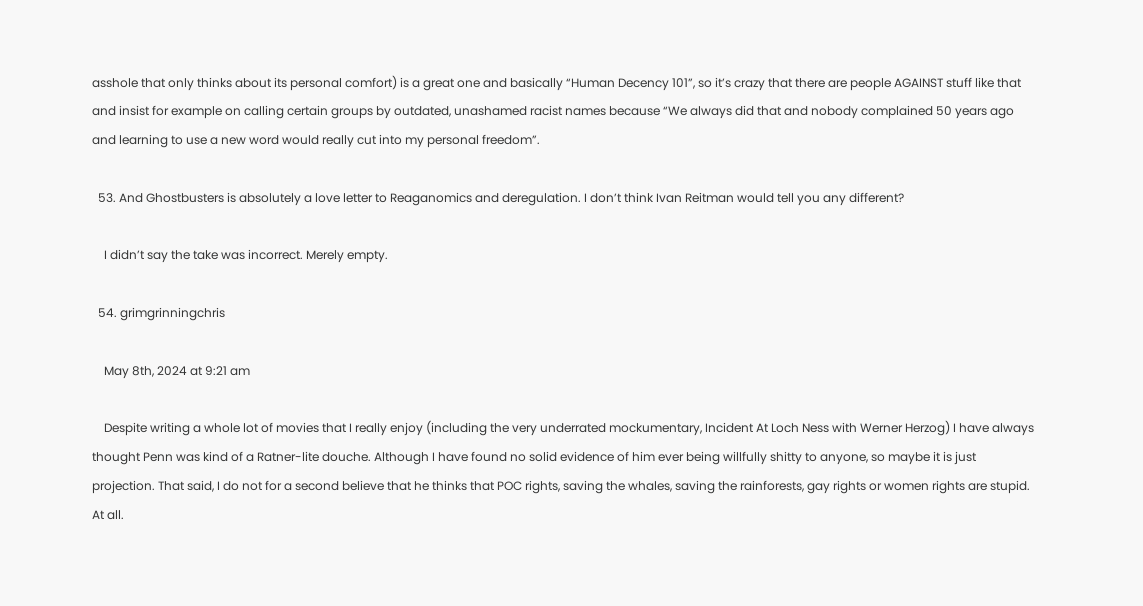asshole that only thinks about its personal comfort) is a great one and basically “Human Decency 101”, so it’s crazy that there are people AGAINST stuff like that and insist for example on calling certain groups by outdated, unashamed racist names because “We always did that and nobody complained 50 years ago and learning to use a new word would really cut into my personal freedom”.

  53. And Ghostbusters is absolutely a love letter to Reaganomics and deregulation. I don’t think Ivan Reitman would tell you any different?

    I didn’t say the take was incorrect. Merely empty.

  54. grimgrinningchris

    May 8th, 2024 at 9:21 am

    Despite writing a whole lot of movies that I really enjoy (including the very underrated mockumentary, Incident At Loch Ness with Werner Herzog) I have always thought Penn was kind of a Ratner-lite douche. Although I have found no solid evidence of him ever being willfully shitty to anyone, so maybe it is just projection. That said, I do not for a second believe that he thinks that POC rights, saving the whales, saving the rainforests, gay rights or women rights are stupid. At all.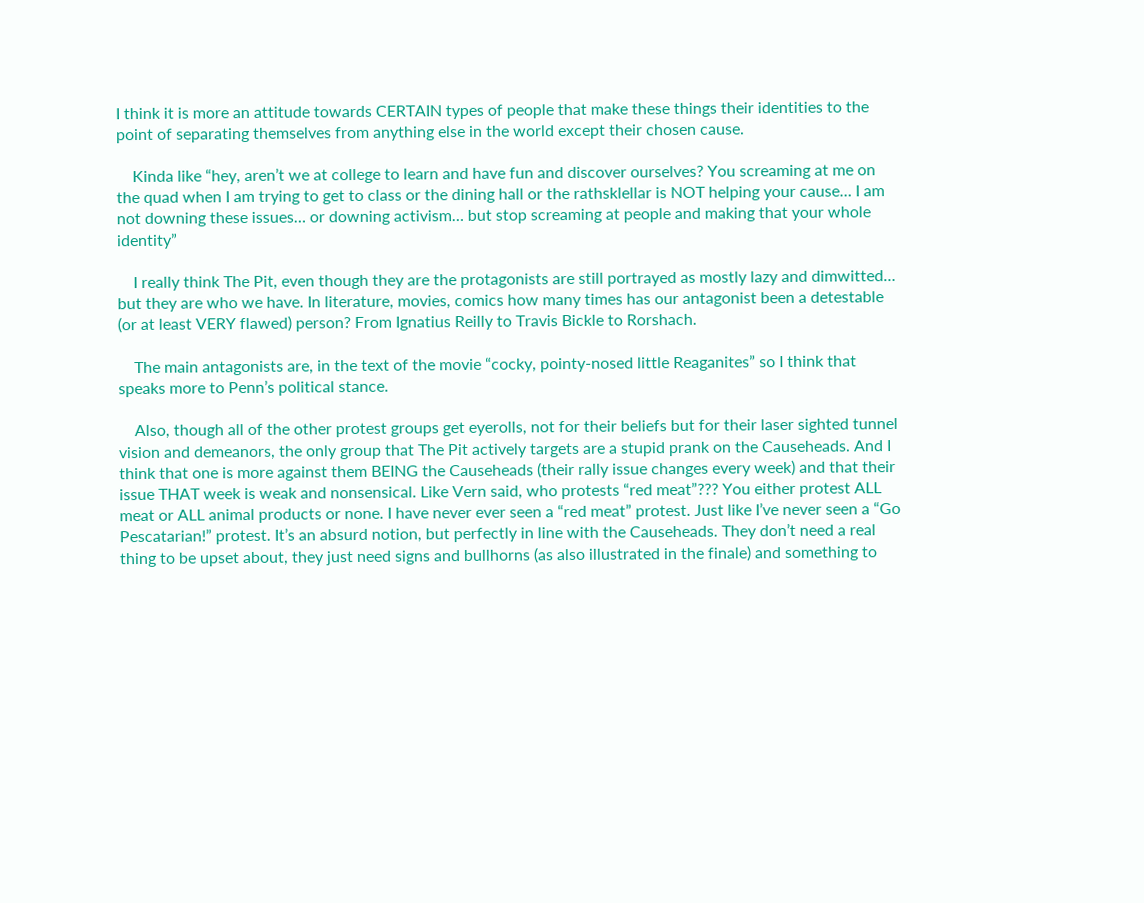I think it is more an attitude towards CERTAIN types of people that make these things their identities to the point of separating themselves from anything else in the world except their chosen cause.

    Kinda like “hey, aren’t we at college to learn and have fun and discover ourselves? You screaming at me on the quad when I am trying to get to class or the dining hall or the rathsklellar is NOT helping your cause… I am not downing these issues… or downing activism… but stop screaming at people and making that your whole identity”

    I really think The Pit, even though they are the protagonists are still portrayed as mostly lazy and dimwitted… but they are who we have. In literature, movies, comics how many times has our antagonist been a detestable (or at least VERY flawed) person? From Ignatius Reilly to Travis Bickle to Rorshach.

    The main antagonists are, in the text of the movie “cocky, pointy-nosed little Reaganites” so I think that speaks more to Penn’s political stance.

    Also, though all of the other protest groups get eyerolls, not for their beliefs but for their laser sighted tunnel vision and demeanors, the only group that The Pit actively targets are a stupid prank on the Causeheads. And I think that one is more against them BEING the Causeheads (their rally issue changes every week) and that their issue THAT week is weak and nonsensical. Like Vern said, who protests “red meat”??? You either protest ALL meat or ALL animal products or none. I have never ever seen a “red meat” protest. Just like I’ve never seen a “Go Pescatarian!” protest. It’s an absurd notion, but perfectly in line with the Causeheads. They don’t need a real thing to be upset about, they just need signs and bullhorns (as also illustrated in the finale) and something to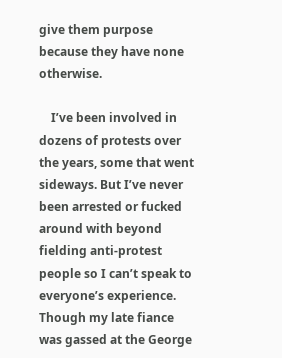give them purpose because they have none otherwise.

    I’ve been involved in dozens of protests over the years, some that went sideways. But I’ve never been arrested or fucked around with beyond fielding anti-protest people so I can’t speak to everyone’s experience. Though my late fiance was gassed at the George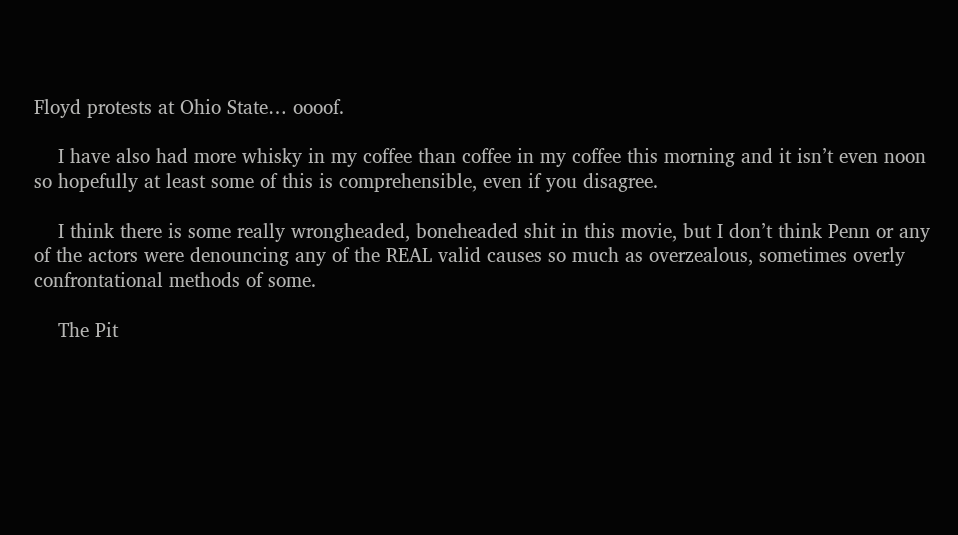Floyd protests at Ohio State… oooof.

    I have also had more whisky in my coffee than coffee in my coffee this morning and it isn’t even noon so hopefully at least some of this is comprehensible, even if you disagree.

    I think there is some really wrongheaded, boneheaded shit in this movie, but I don’t think Penn or any of the actors were denouncing any of the REAL valid causes so much as overzealous, sometimes overly confrontational methods of some.

    The Pit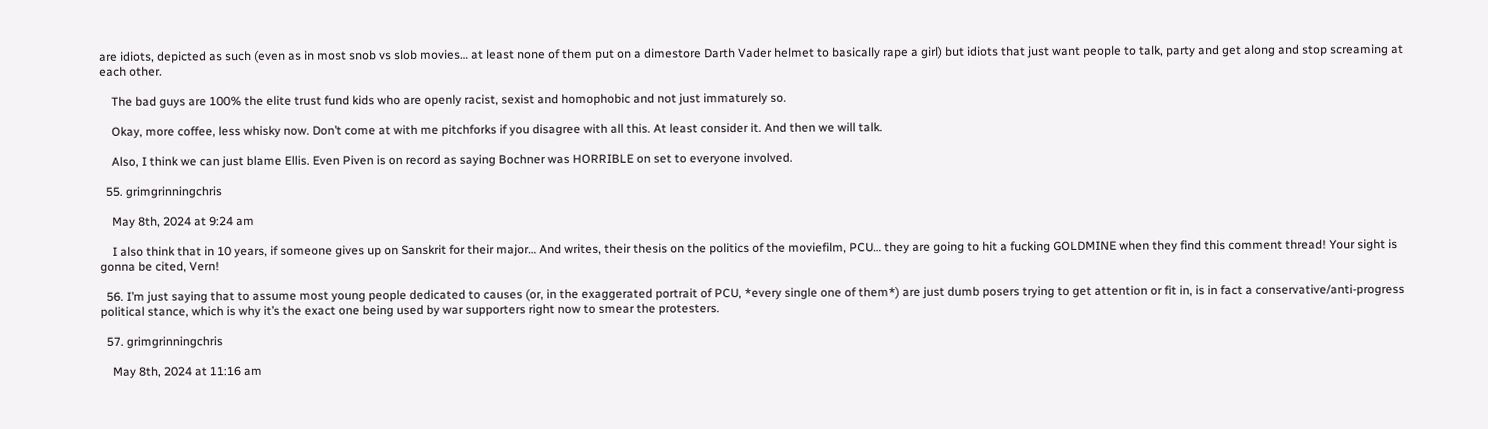are idiots, depicted as such (even as in most snob vs slob movies… at least none of them put on a dimestore Darth Vader helmet to basically rape a girl) but idiots that just want people to talk, party and get along and stop screaming at each other.

    The bad guys are 100% the elite trust fund kids who are openly racist, sexist and homophobic and not just immaturely so.

    Okay, more coffee, less whisky now. Don’t come at with me pitchforks if you disagree with all this. At least consider it. And then we will talk.

    Also, I think we can just blame Ellis. Even Piven is on record as saying Bochner was HORRIBLE on set to everyone involved.

  55. grimgrinningchris

    May 8th, 2024 at 9:24 am

    I also think that in 10 years, if someone gives up on Sanskrit for their major… And writes, their thesis on the politics of the moviefilm, PCU… they are going to hit a fucking GOLDMINE when they find this comment thread! Your sight is gonna be cited, Vern!

  56. I’m just saying that to assume most young people dedicated to causes (or, in the exaggerated portrait of PCU, *every single one of them*) are just dumb posers trying to get attention or fit in, is in fact a conservative/anti-progress political stance, which is why it’s the exact one being used by war supporters right now to smear the protesters.

  57. grimgrinningchris

    May 8th, 2024 at 11:16 am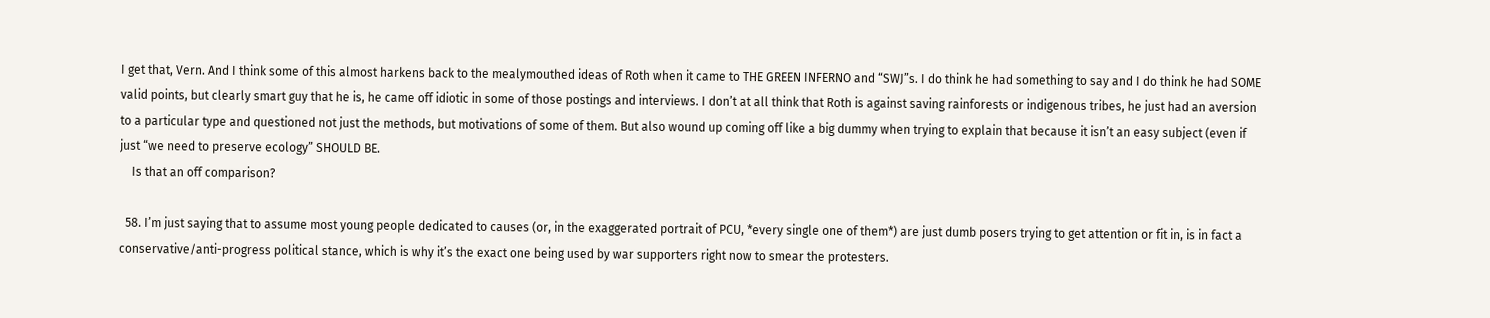I get that, Vern. And I think some of this almost harkens back to the mealymouthed ideas of Roth when it came to THE GREEN INFERNO and “SWJ”s. I do think he had something to say and I do think he had SOME valid points, but clearly smart guy that he is, he came off idiotic in some of those postings and interviews. I don’t at all think that Roth is against saving rainforests or indigenous tribes, he just had an aversion to a particular type and questioned not just the methods, but motivations of some of them. But also wound up coming off like a big dummy when trying to explain that because it isn’t an easy subject (even if just “we need to preserve ecology” SHOULD BE.
    Is that an off comparison?

  58. I’m just saying that to assume most young people dedicated to causes (or, in the exaggerated portrait of PCU, *every single one of them*) are just dumb posers trying to get attention or fit in, is in fact a conservative/anti-progress political stance, which is why it’s the exact one being used by war supporters right now to smear the protesters.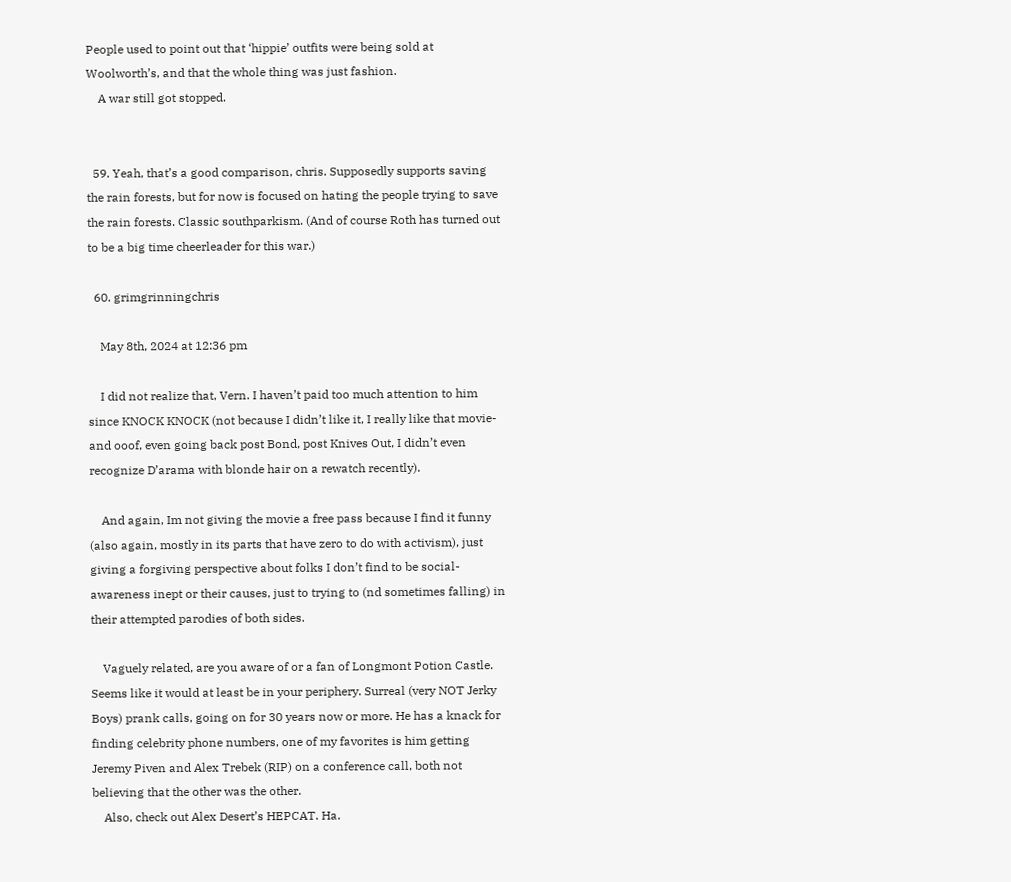People used to point out that ‘hippie’ outfits were being sold at Woolworth’s, and that the whole thing was just fashion.
    A war still got stopped.


  59. Yeah, that’s a good comparison, chris. Supposedly supports saving the rain forests, but for now is focused on hating the people trying to save the rain forests. Classic southparkism. (And of course Roth has turned out to be a big time cheerleader for this war.)

  60. grimgrinningchris

    May 8th, 2024 at 12:36 pm

    I did not realize that, Vern. I haven’t paid too much attention to him since KNOCK KNOCK (not because I didn’t like it, I really like that movie- and ooof, even going back post Bond, post Knives Out, I didn’t even recognize D’arama with blonde hair on a rewatch recently).

    And again, Im not giving the movie a free pass because I find it funny (also again, mostly in its parts that have zero to do with activism), just giving a forgiving perspective about folks I don’t find to be social-awareness inept or their causes, just to trying to (nd sometimes falling) in their attempted parodies of both sides.

    Vaguely related, are you aware of or a fan of Longmont Potion Castle. Seems like it would at least be in your periphery. Surreal (very NOT Jerky Boys) prank calls, going on for 30 years now or more. He has a knack for finding celebrity phone numbers, one of my favorites is him getting Jeremy Piven and Alex Trebek (RIP) on a conference call, both not believing that the other was the other.
    Also, check out Alex Desert’s HEPCAT. Ha.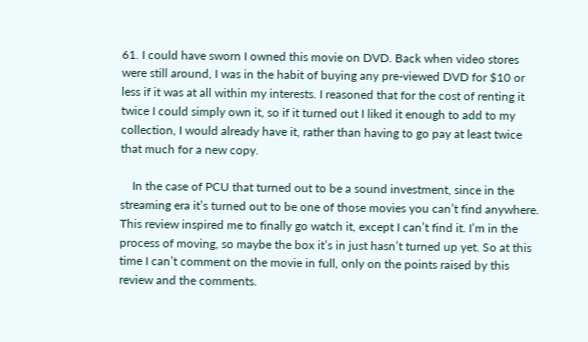61. I could have sworn I owned this movie on DVD. Back when video stores were still around, I was in the habit of buying any pre-viewed DVD for $10 or less if it was at all within my interests. I reasoned that for the cost of renting it twice I could simply own it, so if it turned out I liked it enough to add to my collection, I would already have it, rather than having to go pay at least twice that much for a new copy.

    In the case of PCU that turned out to be a sound investment, since in the streaming era it’s turned out to be one of those movies you can’t find anywhere. This review inspired me to finally go watch it, except I can’t find it. I’m in the process of moving, so maybe the box it’s in just hasn’t turned up yet. So at this time I can’t comment on the movie in full, only on the points raised by this review and the comments.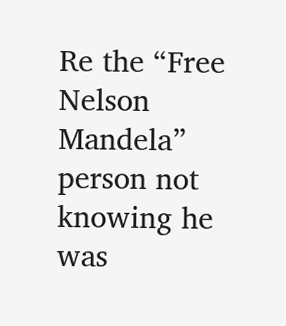Re the “Free Nelson Mandela” person not knowing he was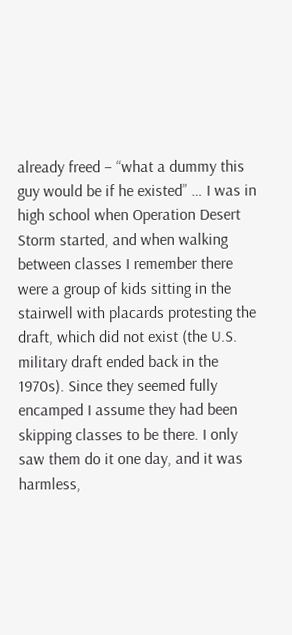already freed – “what a dummy this guy would be if he existed” … I was in high school when Operation Desert Storm started, and when walking between classes I remember there were a group of kids sitting in the stairwell with placards protesting the draft, which did not exist (the U.S. military draft ended back in the 1970s). Since they seemed fully encamped I assume they had been skipping classes to be there. I only saw them do it one day, and it was harmless,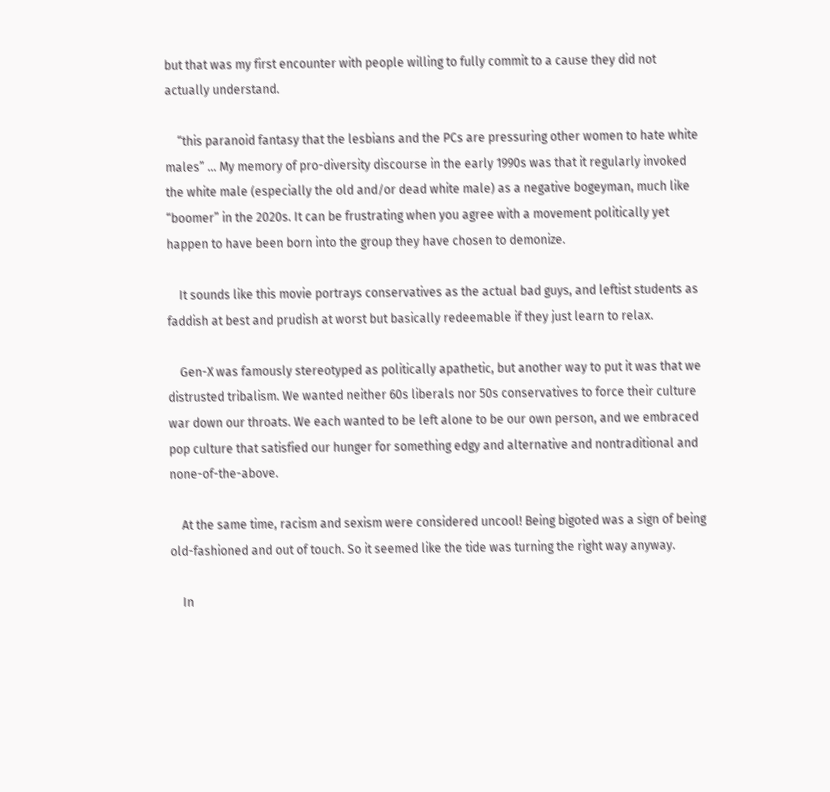but that was my first encounter with people willing to fully commit to a cause they did not actually understand.

    “this paranoid fantasy that the lesbians and the PCs are pressuring other women to hate white males” … My memory of pro-diversity discourse in the early 1990s was that it regularly invoked the white male (especially the old and/or dead white male) as a negative bogeyman, much like “boomer” in the 2020s. It can be frustrating when you agree with a movement politically yet happen to have been born into the group they have chosen to demonize.

    It sounds like this movie portrays conservatives as the actual bad guys, and leftist students as faddish at best and prudish at worst but basically redeemable if they just learn to relax.

    Gen-X was famously stereotyped as politically apathetic, but another way to put it was that we distrusted tribalism. We wanted neither 60s liberals nor 50s conservatives to force their culture war down our throats. We each wanted to be left alone to be our own person, and we embraced pop culture that satisfied our hunger for something edgy and alternative and nontraditional and none-of-the-above.

    At the same time, racism and sexism were considered uncool! Being bigoted was a sign of being old-fashioned and out of touch. So it seemed like the tide was turning the right way anyway.

    In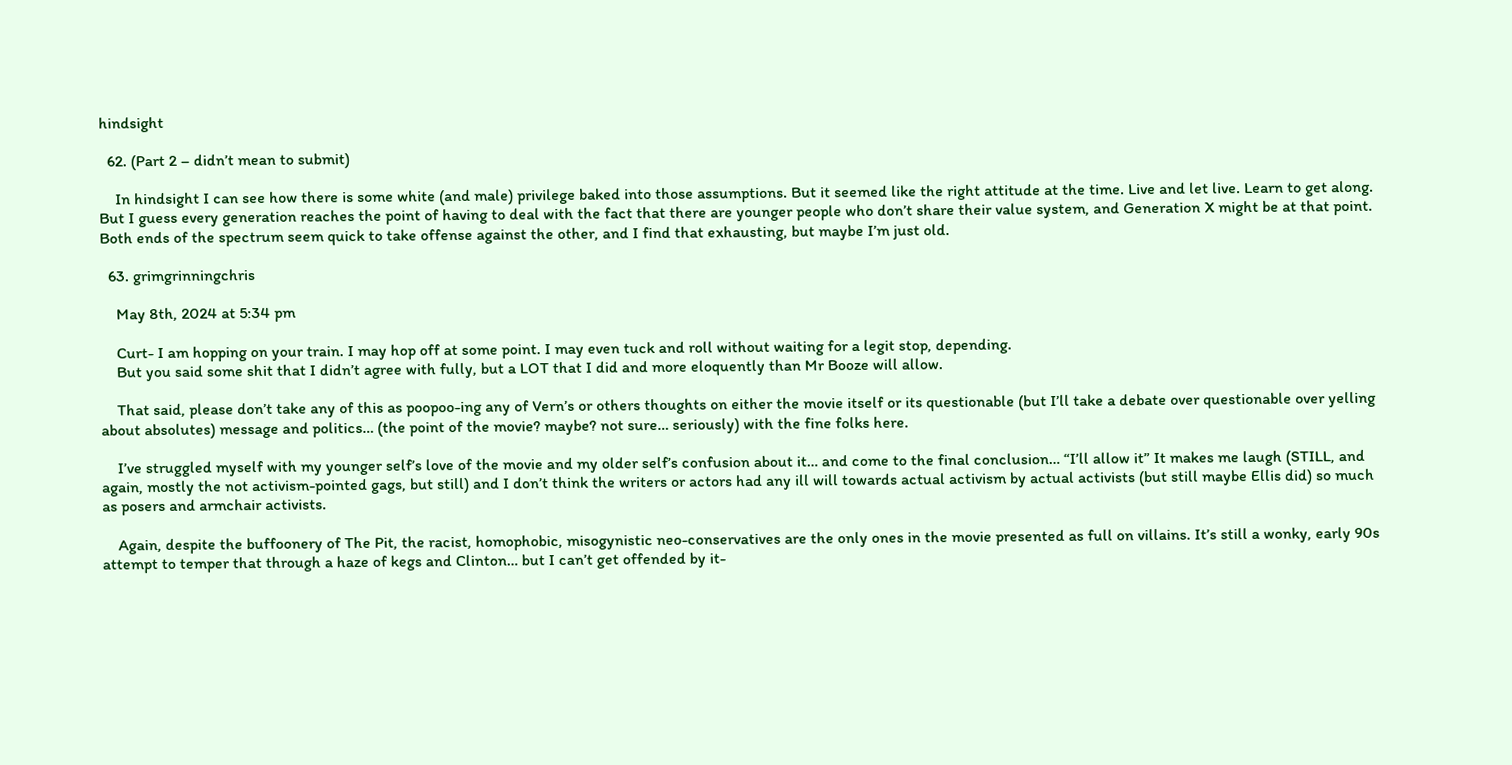hindsight

  62. (Part 2 – didn’t mean to submit)

    In hindsight I can see how there is some white (and male) privilege baked into those assumptions. But it seemed like the right attitude at the time. Live and let live. Learn to get along. But I guess every generation reaches the point of having to deal with the fact that there are younger people who don’t share their value system, and Generation X might be at that point. Both ends of the spectrum seem quick to take offense against the other, and I find that exhausting, but maybe I’m just old.

  63. grimgrinningchris

    May 8th, 2024 at 5:34 pm

    Curt- I am hopping on your train. I may hop off at some point. I may even tuck and roll without waiting for a legit stop, depending.
    But you said some shit that I didn’t agree with fully, but a LOT that I did and more eloquently than Mr Booze will allow.

    That said, please don’t take any of this as poopoo-ing any of Vern’s or others thoughts on either the movie itself or its questionable (but I’ll take a debate over questionable over yelling about absolutes) message and politics… (the point of the movie? maybe? not sure… seriously) with the fine folks here.

    I’ve struggled myself with my younger self’s love of the movie and my older self’s confusion about it… and come to the final conclusion… “I’ll allow it” It makes me laugh (STILL, and again, mostly the not activism-pointed gags, but still) and I don’t think the writers or actors had any ill will towards actual activism by actual activists (but still maybe Ellis did) so much as posers and armchair activists.

    Again, despite the buffoonery of The Pit, the racist, homophobic, misogynistic neo-conservatives are the only ones in the movie presented as full on villains. It’s still a wonky, early 90s attempt to temper that through a haze of kegs and Clinton… but I can’t get offended by it-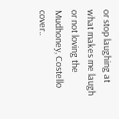or stop laughing at what makes me laugh or not loving the Mudhoney, Costello cover..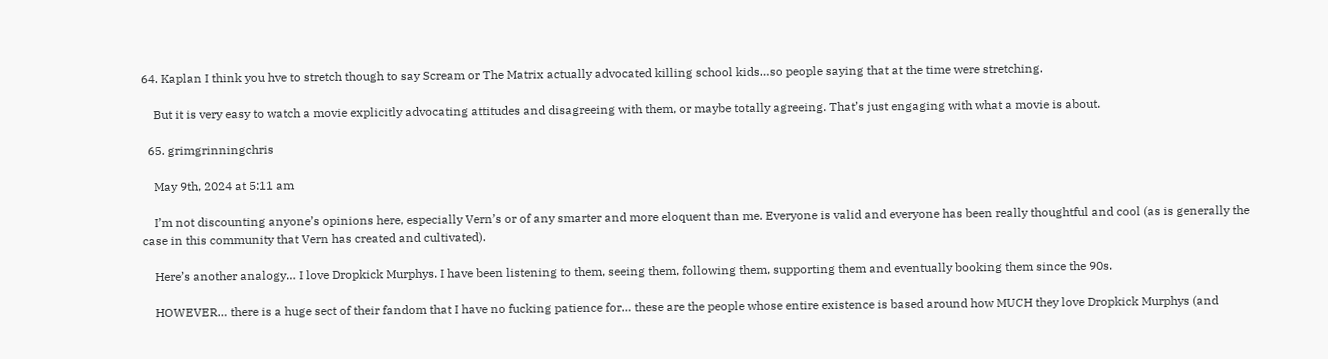64. Kaplan I think you hve to stretch though to say Scream or The Matrix actually advocated killing school kids…so people saying that at the time were stretching.

    But it is very easy to watch a movie explicitly advocating attitudes and disagreeing with them, or maybe totally agreeing. That’s just engaging with what a movie is about.

  65. grimgrinningchris

    May 9th, 2024 at 5:11 am

    I’m not discounting anyone’s opinions here, especially Vern’s or of any smarter and more eloquent than me. Everyone is valid and everyone has been really thoughtful and cool (as is generally the case in this community that Vern has created and cultivated).

    Here’s another analogy… I love Dropkick Murphys. I have been listening to them, seeing them, following them, supporting them and eventually booking them since the 90s.

    HOWEVER… there is a huge sect of their fandom that I have no fucking patience for… these are the people whose entire existence is based around how MUCH they love Dropkick Murphys (and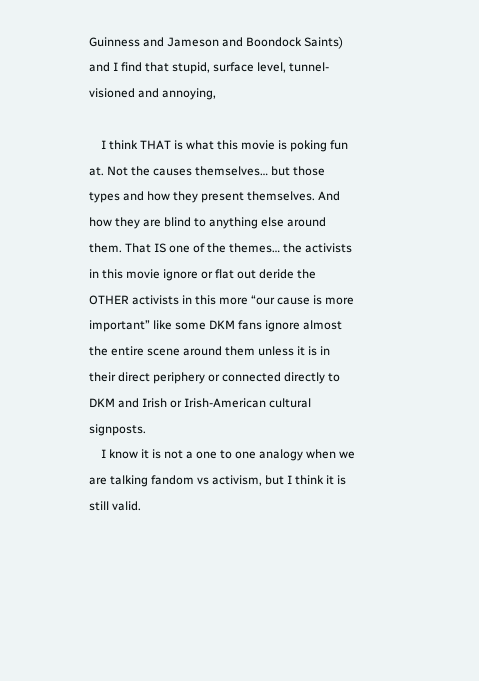Guinness and Jameson and Boondock Saints) and I find that stupid, surface level, tunnel-visioned and annoying,

    I think THAT is what this movie is poking fun at. Not the causes themselves… but those types and how they present themselves. And how they are blind to anything else around them. That IS one of the themes… the activists in this movie ignore or flat out deride the OTHER activists in this more “our cause is more important” like some DKM fans ignore almost the entire scene around them unless it is in their direct periphery or connected directly to DKM and Irish or Irish-American cultural signposts.
    I know it is not a one to one analogy when we are talking fandom vs activism, but I think it is still valid.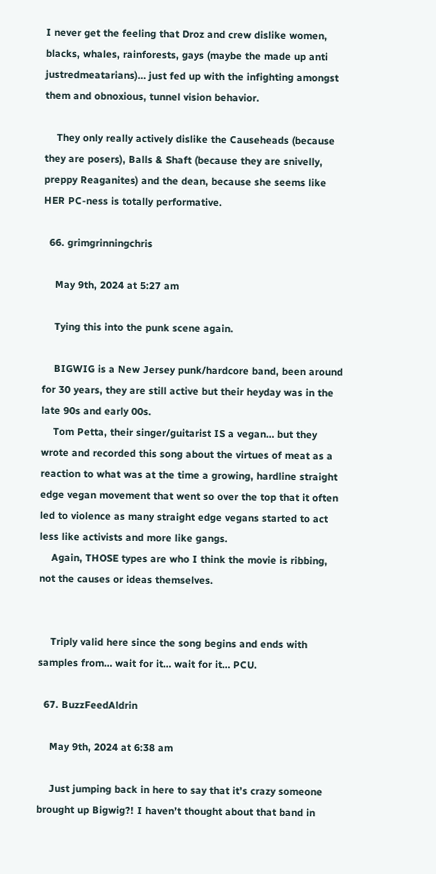I never get the feeling that Droz and crew dislike women, blacks, whales, rainforests, gays (maybe the made up anti justredmeatarians)… just fed up with the infighting amongst them and obnoxious, tunnel vision behavior.

    They only really actively dislike the Causeheads (because they are posers), Balls & Shaft (because they are snivelly, preppy Reaganites) and the dean, because she seems like HER PC-ness is totally performative.

  66. grimgrinningchris

    May 9th, 2024 at 5:27 am

    Tying this into the punk scene again.

    BIGWIG is a New Jersey punk/hardcore band, been around for 30 years, they are still active but their heyday was in the late 90s and early 00s.
    Tom Petta, their singer/guitarist IS a vegan… but they wrote and recorded this song about the virtues of meat as a reaction to what was at the time a growing, hardline straight edge vegan movement that went so over the top that it often led to violence as many straight edge vegans started to act less like activists and more like gangs.
    Again, THOSE types are who I think the movie is ribbing, not the causes or ideas themselves.


    Triply valid here since the song begins and ends with samples from… wait for it… wait for it… PCU.

  67. BuzzFeedAldrin

    May 9th, 2024 at 6:38 am

    Just jumping back in here to say that it’s crazy someone brought up Bigwig?! I haven’t thought about that band in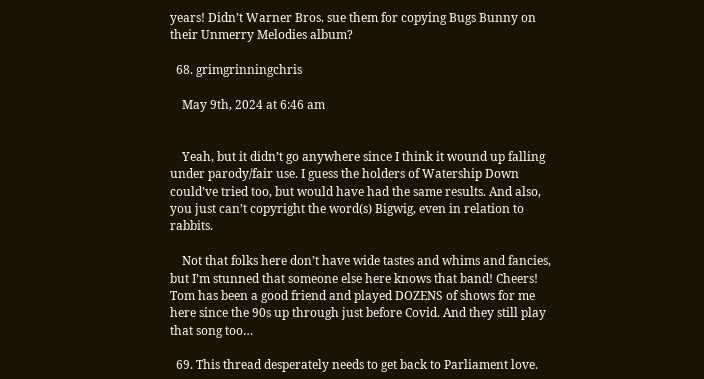years! Didn’t Warner Bros. sue them for copying Bugs Bunny on their Unmerry Melodies album?

  68. grimgrinningchris

    May 9th, 2024 at 6:46 am


    Yeah, but it didn’t go anywhere since I think it wound up falling under parody/fair use. I guess the holders of Watership Down could’ve tried too, but would have had the same results. And also, you just can’t copyright the word(s) Bigwig, even in relation to rabbits.

    Not that folks here don’t have wide tastes and whims and fancies, but I’m stunned that someone else here knows that band! Cheers! Tom has been a good friend and played DOZENS of shows for me here since the 90s up through just before Covid. And they still play that song too…

  69. This thread desperately needs to get back to Parliament love.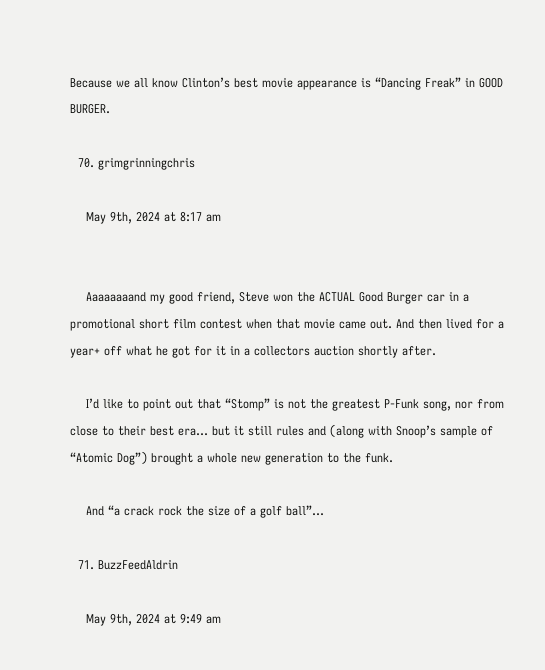Because we all know Clinton’s best movie appearance is “Dancing Freak” in GOOD BURGER.

  70. grimgrinningchris

    May 9th, 2024 at 8:17 am


    Aaaaaaaand my good friend, Steve won the ACTUAL Good Burger car in a promotional short film contest when that movie came out. And then lived for a year+ off what he got for it in a collectors auction shortly after.

    I’d like to point out that “Stomp” is not the greatest P-Funk song, nor from close to their best era… but it still rules and (along with Snoop’s sample of “Atomic Dog”) brought a whole new generation to the funk.

    And “a crack rock the size of a golf ball”…

  71. BuzzFeedAldrin

    May 9th, 2024 at 9:49 am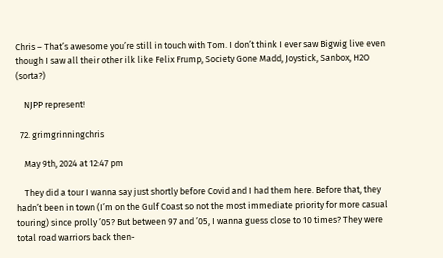Chris – That’s awesome you’re still in touch with Tom. I don’t think I ever saw Bigwig live even though I saw all their other ilk like Felix Frump, Society Gone Madd, Joystick, Sanbox, H2O (sorta?)

    NJPP represent!

  72. grimgrinningchris

    May 9th, 2024 at 12:47 pm

    They did a tour I wanna say just shortly before Covid and I had them here. Before that, they hadn’t been in town (I’m on the Gulf Coast so not the most immediate priority for more casual touring) since prolly ’05? But between 97 and ’05, I wanna guess close to 10 times? They were total road warriors back then-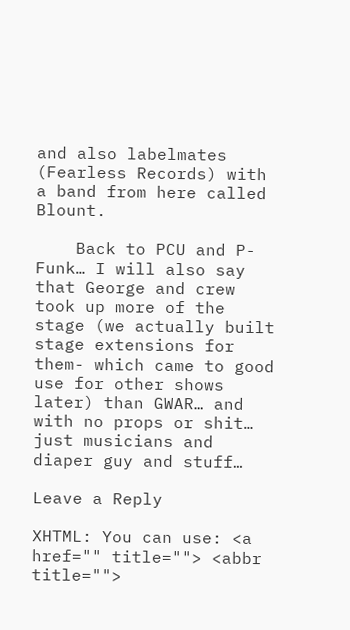and also labelmates (Fearless Records) with a band from here called Blount.

    Back to PCU and P-Funk… I will also say that George and crew took up more of the stage (we actually built stage extensions for them- which came to good use for other shows later) than GWAR… and with no props or shit… just musicians and diaper guy and stuff…

Leave a Reply

XHTML: You can use: <a href="" title=""> <abbr title="">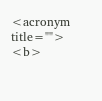<acronym title=""> <b>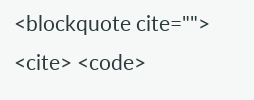<blockquote cite=""> <cite> <code>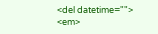<del datetime=""> <em>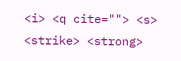<i> <q cite=""> <s> <strike> <strong>